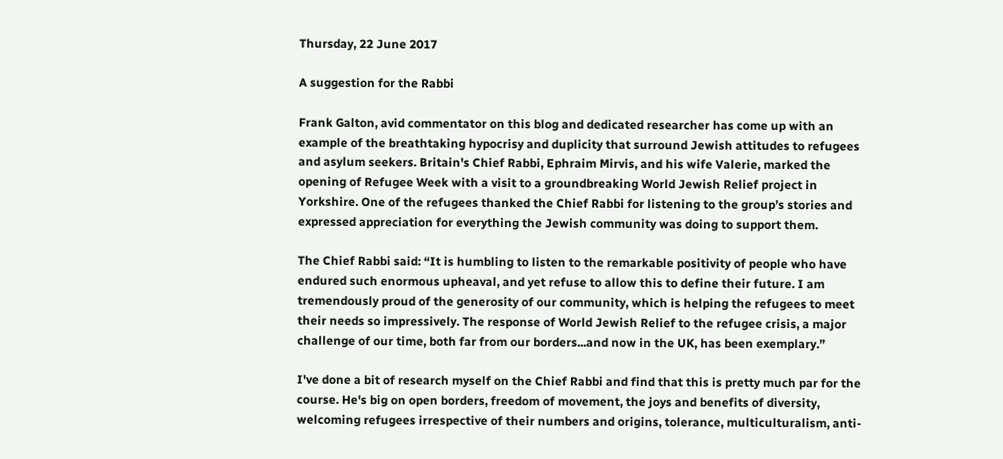Thursday, 22 June 2017

A suggestion for the Rabbi

Frank Galton, avid commentator on this blog and dedicated researcher has come up with an example of the breathtaking hypocrisy and duplicity that surround Jewish attitudes to refugees and asylum seekers. Britain's Chief Rabbi, Ephraim Mirvis, and his wife Valerie, marked the opening of Refugee Week with a visit to a groundbreaking World Jewish Relief project in Yorkshire. One of the refugees thanked the Chief Rabbi for listening to the group’s stories and expressed appreciation for everything the Jewish community was doing to support them.

The Chief Rabbi said: “It is humbling to listen to the remarkable positivity of people who have endured such enormous upheaval, and yet refuse to allow this to define their future. I am tremendously proud of the generosity of our community, which is helping the refugees to meet their needs so impressively. The response of World Jewish Relief to the refugee crisis, a major challenge of our time, both far from our borders...and now in the UK, has been exemplary.”

I've done a bit of research myself on the Chief Rabbi and find that this is pretty much par for the course. He's big on open borders, freedom of movement, the joys and benefits of diversity, welcoming refugees irrespective of their numbers and origins, tolerance, multiculturalism, anti-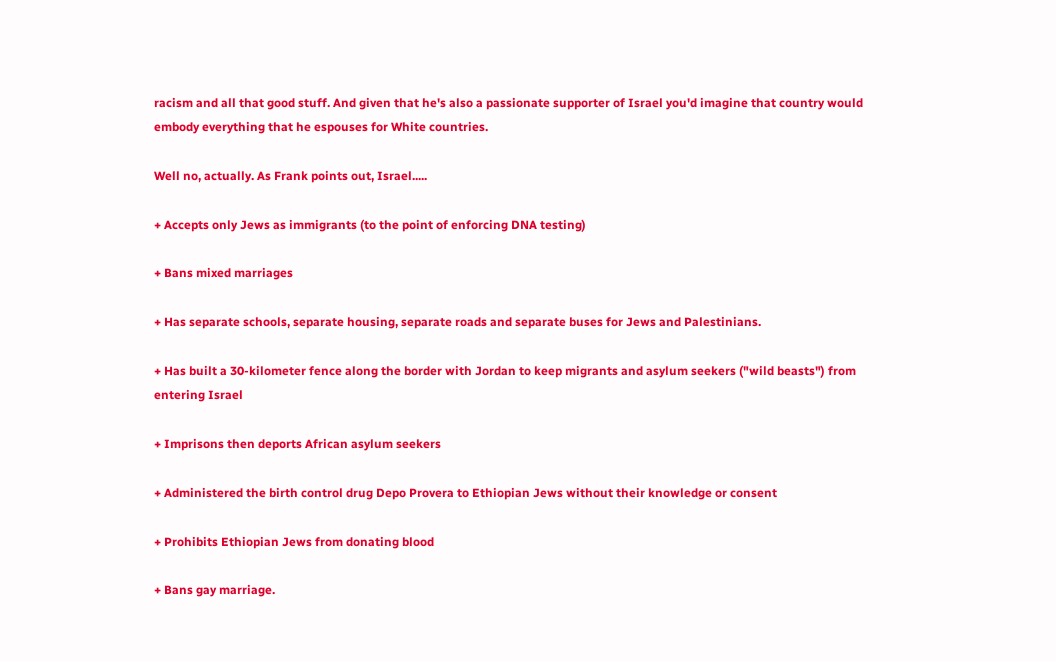racism and all that good stuff. And given that he's also a passionate supporter of Israel you'd imagine that country would embody everything that he espouses for White countries.

Well no, actually. As Frank points out, Israel.....

+ Accepts only Jews as immigrants (to the point of enforcing DNA testing)

+ Bans mixed marriages

+ Has separate schools, separate housing, separate roads and separate buses for Jews and Palestinians.

+ Has built a 30-kilometer fence along the border with Jordan to keep migrants and asylum seekers ("wild beasts") from entering Israel

+ Imprisons then deports African asylum seekers

+ Administered the birth control drug Depo Provera to Ethiopian Jews without their knowledge or consent

+ Prohibits Ethiopian Jews from donating blood

+ Bans gay marriage.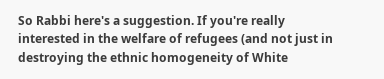So Rabbi here's a suggestion. If you're really interested in the welfare of refugees (and not just in destroying the ethnic homogeneity of White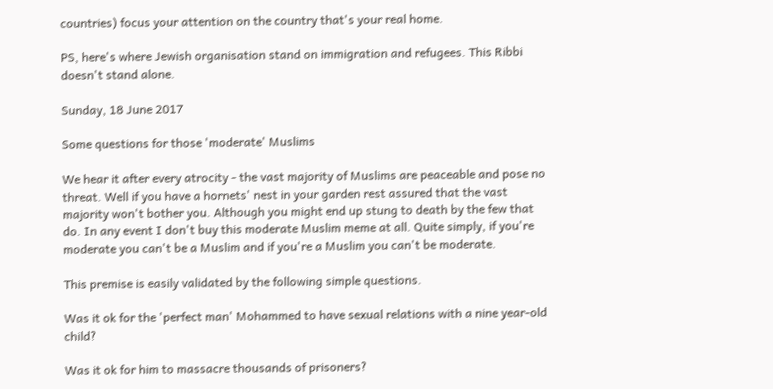countries) focus your attention on the country that's your real home.

PS, here's where Jewish organisation stand on immigration and refugees. This Ribbi doesn't stand alone.

Sunday, 18 June 2017

Some questions for those 'moderate' Muslims

We hear it after every atrocity - the vast majority of Muslims are peaceable and pose no threat. Well if you have a hornets' nest in your garden rest assured that the vast majority won't bother you. Although you might end up stung to death by the few that do. In any event I don't buy this moderate Muslim meme at all. Quite simply, if you're moderate you can't be a Muslim and if you're a Muslim you can't be moderate.

This premise is easily validated by the following simple questions.

Was it ok for the 'perfect man' Mohammed to have sexual relations with a nine year-old child?

Was it ok for him to massacre thousands of prisoners?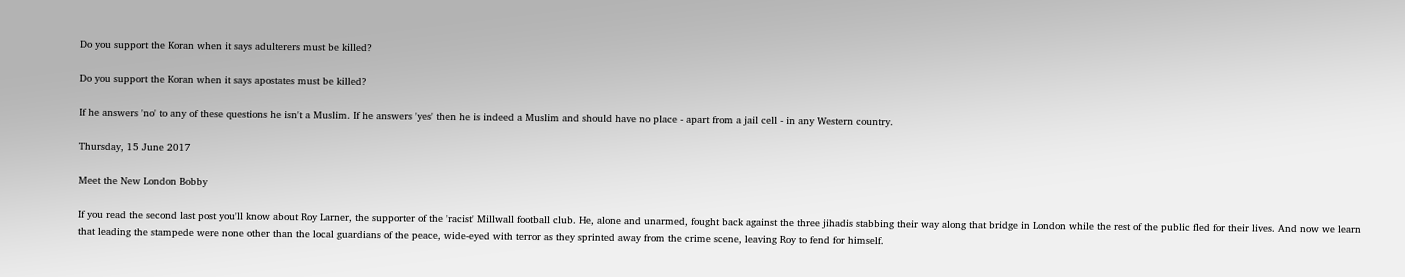Do you support the Koran when it says adulterers must be killed?

Do you support the Koran when it says apostates must be killed?

If he answers 'no' to any of these questions he isn't a Muslim. If he answers 'yes' then he is indeed a Muslim and should have no place - apart from a jail cell - in any Western country.

Thursday, 15 June 2017

Meet the New London Bobby

If you read the second last post you'll know about Roy Larner, the supporter of the 'racist' Millwall football club. He, alone and unarmed, fought back against the three jihadis stabbing their way along that bridge in London while the rest of the public fled for their lives. And now we learn that leading the stampede were none other than the local guardians of the peace, wide-eyed with terror as they sprinted away from the crime scene, leaving Roy to fend for himself.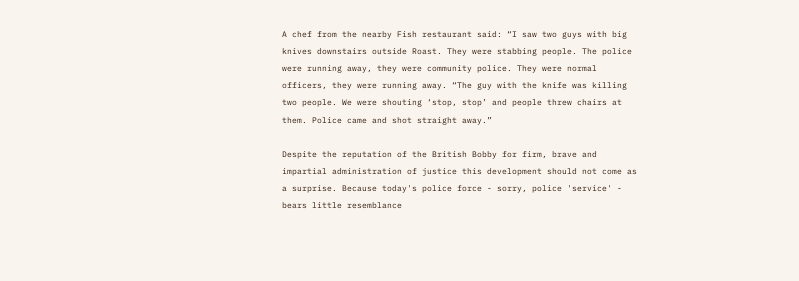A chef from the nearby Fish restaurant said: “I saw two guys with big knives downstairs outside Roast. They were stabbing people. The police were running away, they were community police. They were normal officers, they were running away. “The guy with the knife was killing two people. We were shouting ‘stop, stop’ and people threw chairs at them. Police came and shot straight away.”

Despite the reputation of the British Bobby for firm, brave and impartial administration of justice this development should not come as a surprise. Because today's police force - sorry, police 'service' - bears little resemblance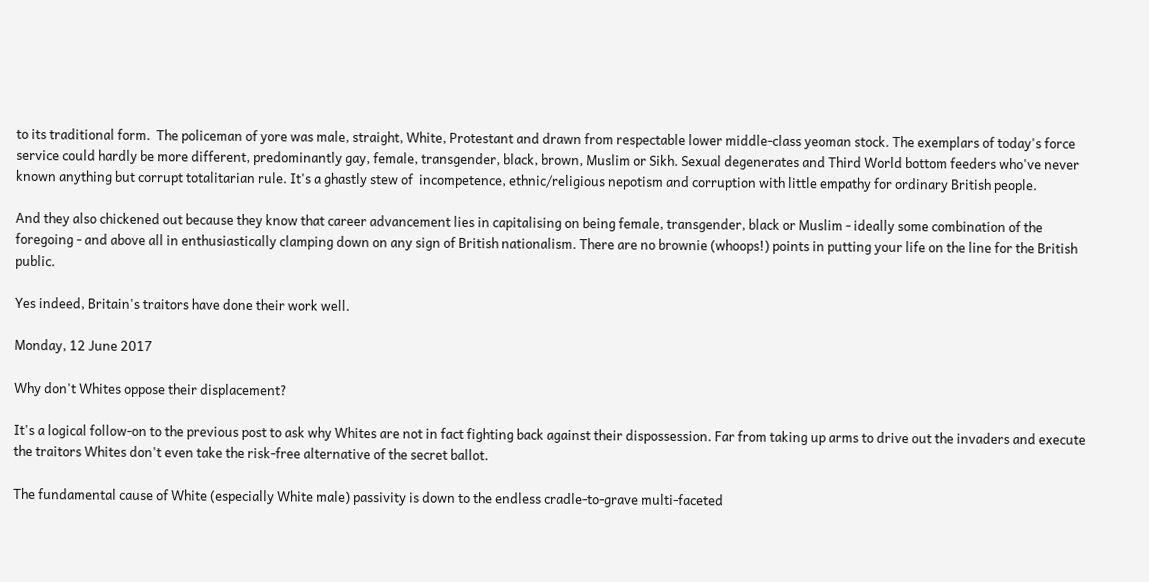to its traditional form.  The policeman of yore was male, straight, White, Protestant and drawn from respectable lower middle-class yeoman stock. The exemplars of today's force service could hardly be more different, predominantly gay, female, transgender, black, brown, Muslim or Sikh. Sexual degenerates and Third World bottom feeders who've never known anything but corrupt totalitarian rule. It's a ghastly stew of  incompetence, ethnic/religious nepotism and corruption with little empathy for ordinary British people.

And they also chickened out because they know that career advancement lies in capitalising on being female, transgender, black or Muslim - ideally some combination of the foregoing - and above all in enthusiastically clamping down on any sign of British nationalism. There are no brownie (whoops!) points in putting your life on the line for the British public.

Yes indeed, Britain's traitors have done their work well.

Monday, 12 June 2017

Why don't Whites oppose their displacement?

It's a logical follow-on to the previous post to ask why Whites are not in fact fighting back against their dispossession. Far from taking up arms to drive out the invaders and execute the traitors Whites don't even take the risk-free alternative of the secret ballot.

The fundamental cause of White (especially White male) passivity is down to the endless cradle-to-grave multi-faceted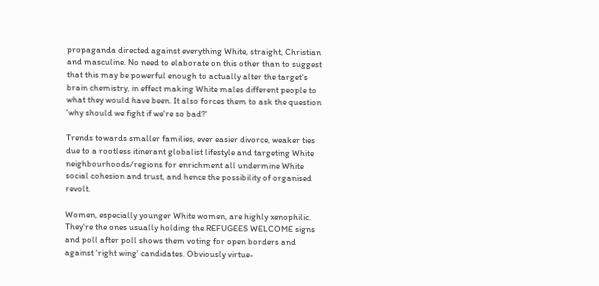propaganda directed against everything White, straight, Christian and masculine. No need to elaborate on this other than to suggest that this may be powerful enough to actually alter the target's brain chemistry, in effect making White males different people to what they would have been. It also forces them to ask the question 'why should we fight if we're so bad?'

Trends towards smaller families, ever easier divorce, weaker ties due to a rootless itinerant globalist lifestyle and targeting White neighbourhoods/regions for enrichment all undermine White social cohesion and trust, and hence the possibility of organised revolt.

Women, especially younger White women, are highly xenophilic. They're the ones usually holding the REFUGEES WELCOME signs and poll after poll shows them voting for open borders and against 'right wing' candidates. Obviously virtue-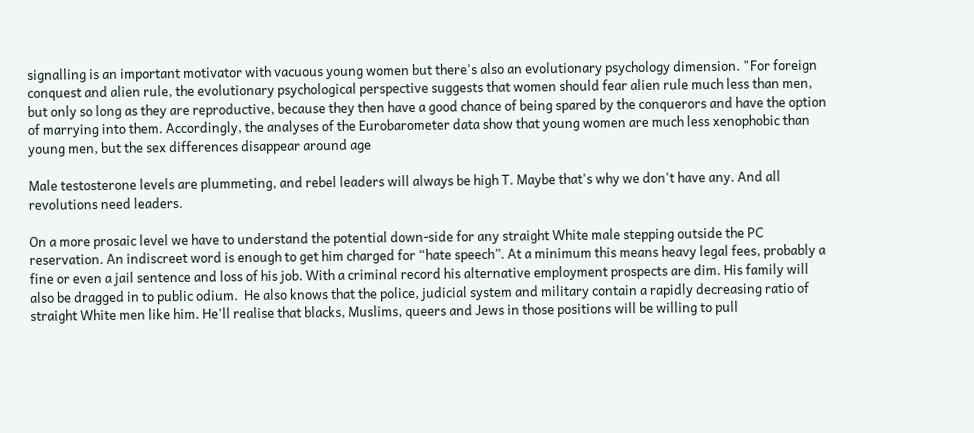signalling is an important motivator with vacuous young women but there's also an evolutionary psychology dimension. "For foreign conquest and alien rule, the evolutionary psychological perspective suggests that women should fear alien rule much less than men, but only so long as they are reproductive, because they then have a good chance of being spared by the conquerors and have the option of marrying into them. Accordingly, the analyses of the Eurobarometer data show that young women are much less xenophobic than young men, but the sex differences disappear around age

Male testosterone levels are plummeting, and rebel leaders will always be high T. Maybe that's why we don't have any. And all revolutions need leaders.

On a more prosaic level we have to understand the potential down-side for any straight White male stepping outside the PC reservation. An indiscreet word is enough to get him charged for “hate speech”. At a minimum this means heavy legal fees, probably a fine or even a jail sentence and loss of his job. With a criminal record his alternative employment prospects are dim. His family will also be dragged in to public odium.  He also knows that the police, judicial system and military contain a rapidly decreasing ratio of straight White men like him. He'll realise that blacks, Muslims, queers and Jews in those positions will be willing to pull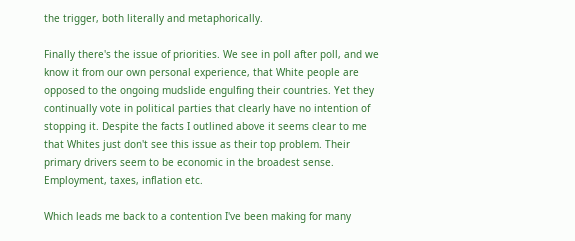the trigger, both literally and metaphorically.

Finally there's the issue of priorities. We see in poll after poll, and we know it from our own personal experience, that White people are opposed to the ongoing mudslide engulfing their countries. Yet they continually vote in political parties that clearly have no intention of stopping it. Despite the facts I outlined above it seems clear to me that Whites just don't see this issue as their top problem. Their primary drivers seem to be economic in the broadest sense. Employment, taxes, inflation etc.

Which leads me back to a contention I've been making for many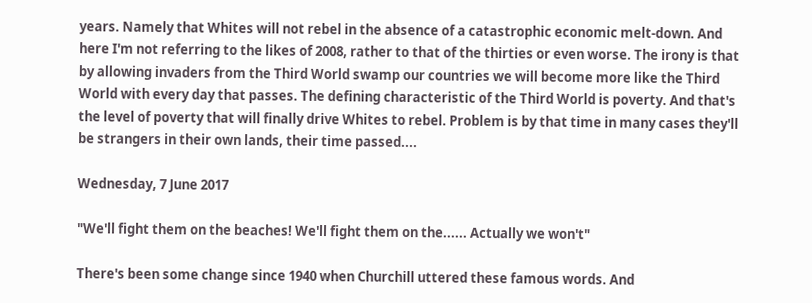years. Namely that Whites will not rebel in the absence of a catastrophic economic melt-down. And here I'm not referring to the likes of 2008, rather to that of the thirties or even worse. The irony is that by allowing invaders from the Third World swamp our countries we will become more like the Third World with every day that passes. The defining characteristic of the Third World is poverty. And that's the level of poverty that will finally drive Whites to rebel. Problem is by that time in many cases they'll be strangers in their own lands, their time passed....

Wednesday, 7 June 2017

"We'll fight them on the beaches! We'll fight them on the...... Actually we won't"

There's been some change since 1940 when Churchill uttered these famous words. And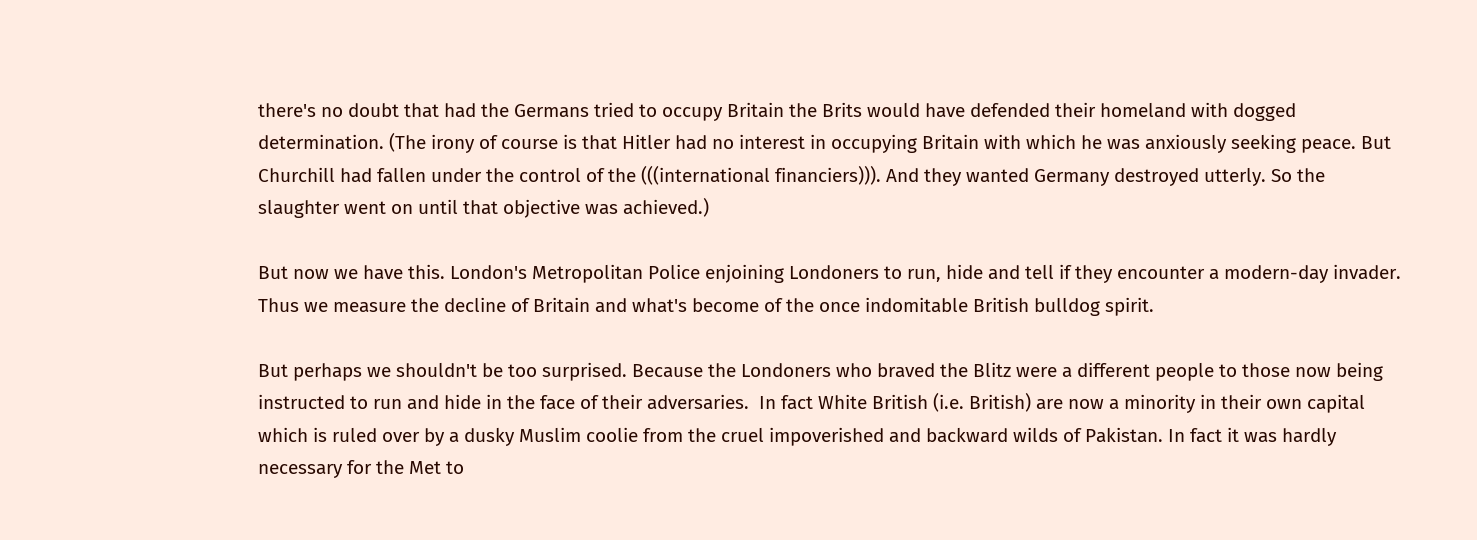there's no doubt that had the Germans tried to occupy Britain the Brits would have defended their homeland with dogged determination. (The irony of course is that Hitler had no interest in occupying Britain with which he was anxiously seeking peace. But Churchill had fallen under the control of the (((international financiers))). And they wanted Germany destroyed utterly. So the slaughter went on until that objective was achieved.)

But now we have this. London's Metropolitan Police enjoining Londoners to run, hide and tell if they encounter a modern-day invader. Thus we measure the decline of Britain and what's become of the once indomitable British bulldog spirit.

But perhaps we shouldn't be too surprised. Because the Londoners who braved the Blitz were a different people to those now being instructed to run and hide in the face of their adversaries.  In fact White British (i.e. British) are now a minority in their own capital which is ruled over by a dusky Muslim coolie from the cruel impoverished and backward wilds of Pakistan. In fact it was hardly necessary for the Met to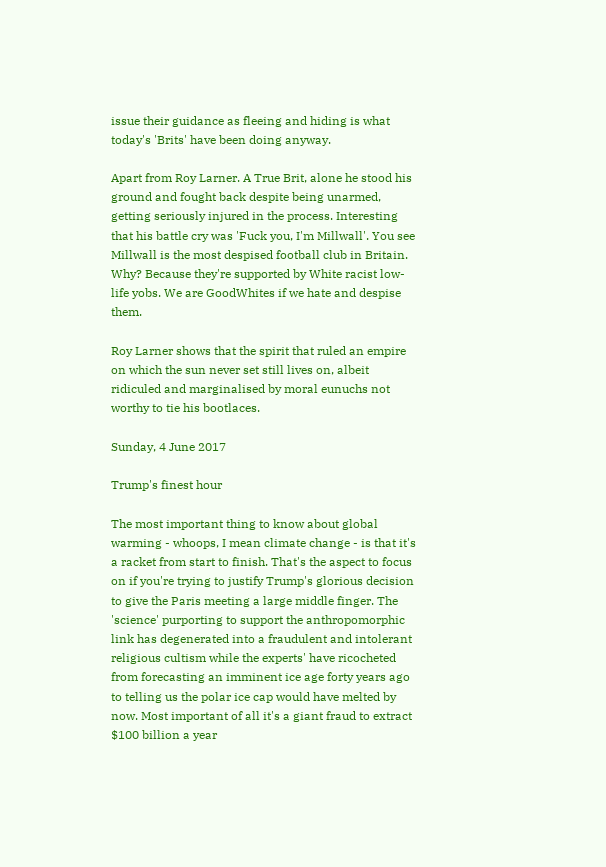issue their guidance as fleeing and hiding is what today's 'Brits' have been doing anyway.

Apart from Roy Larner. A True Brit, alone he stood his ground and fought back despite being unarmed, getting seriously injured in the process. Interesting that his battle cry was 'Fuck you, I'm Millwall'. You see Millwall is the most despised football club in Britain. Why? Because they're supported by White racist low-life yobs. We are GoodWhites if we hate and despise them.

Roy Larner shows that the spirit that ruled an empire on which the sun never set still lives on, albeit ridiculed and marginalised by moral eunuchs not worthy to tie his bootlaces.

Sunday, 4 June 2017

Trump's finest hour

The most important thing to know about global warming - whoops, I mean climate change - is that it's a racket from start to finish. That's the aspect to focus on if you're trying to justify Trump's glorious decision to give the Paris meeting a large middle finger. The 'science' purporting to support the anthropomorphic link has degenerated into a fraudulent and intolerant religious cultism while the experts' have ricocheted from forecasting an imminent ice age forty years ago to telling us the polar ice cap would have melted by now. Most important of all it's a giant fraud to extract $100 billion a year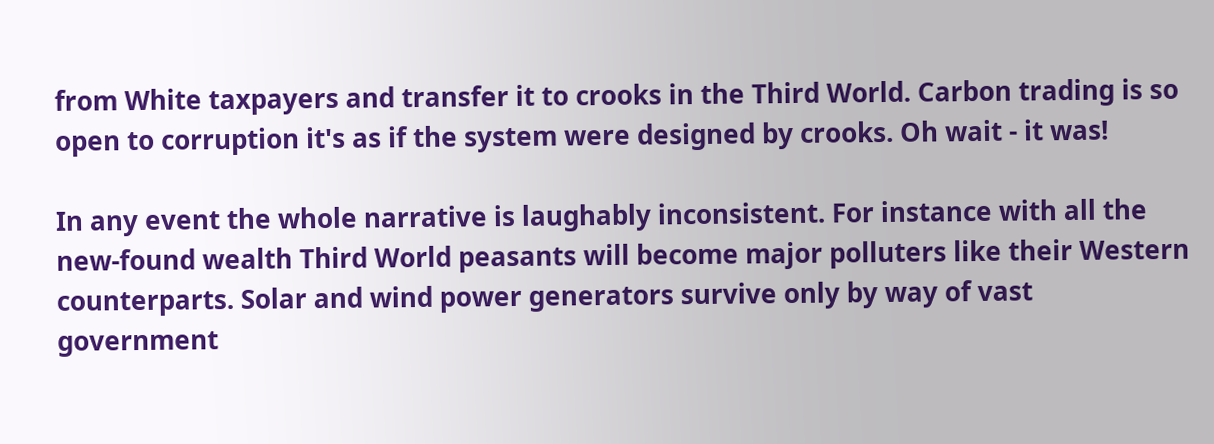from White taxpayers and transfer it to crooks in the Third World. Carbon trading is so open to corruption it's as if the system were designed by crooks. Oh wait - it was!

In any event the whole narrative is laughably inconsistent. For instance with all the new-found wealth Third World peasants will become major polluters like their Western counterparts. Solar and wind power generators survive only by way of vast government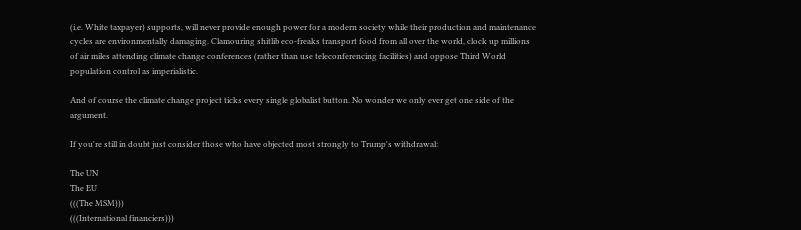(i.e. White taxpayer) supports, will never provide enough power for a modern society while their production and maintenance cycles are environmentally damaging. Clamouring shitlib eco-freaks transport food from all over the world, clock up millions of air miles attending climate change conferences (rather than use teleconferencing facilities) and oppose Third World population control as imperialistic.

And of course the climate change project ticks every single globalist button. No wonder we only ever get one side of the argument.

If you're still in doubt just consider those who have objected most strongly to Trump's withdrawal:

The UN
The EU
(((The MSM)))
(((International financiers)))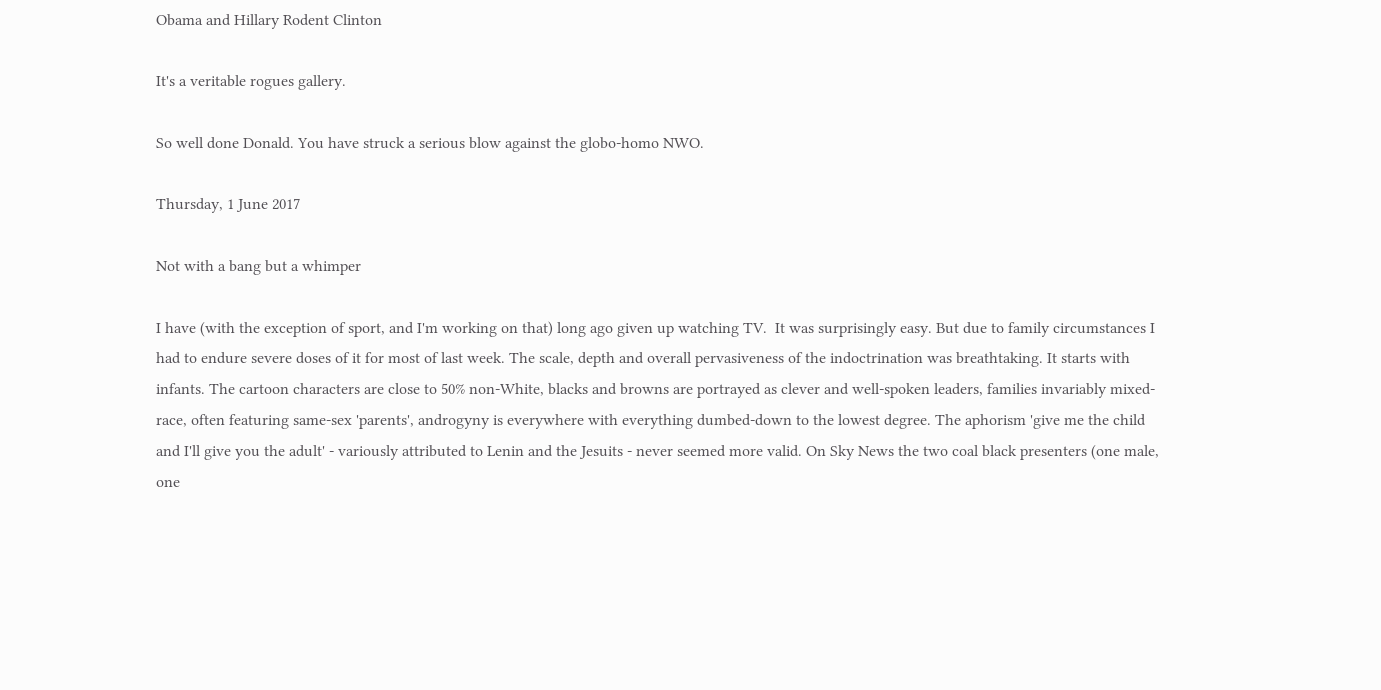Obama and Hillary Rodent Clinton

It's a veritable rogues gallery.

So well done Donald. You have struck a serious blow against the globo-homo NWO.

Thursday, 1 June 2017

Not with a bang but a whimper

I have (with the exception of sport, and I'm working on that) long ago given up watching TV.  It was surprisingly easy. But due to family circumstances I had to endure severe doses of it for most of last week. The scale, depth and overall pervasiveness of the indoctrination was breathtaking. It starts with infants. The cartoon characters are close to 50% non-White, blacks and browns are portrayed as clever and well-spoken leaders, families invariably mixed-race, often featuring same-sex 'parents', androgyny is everywhere with everything dumbed-down to the lowest degree. The aphorism 'give me the child and I'll give you the adult' - variously attributed to Lenin and the Jesuits - never seemed more valid. On Sky News the two coal black presenters (one male, one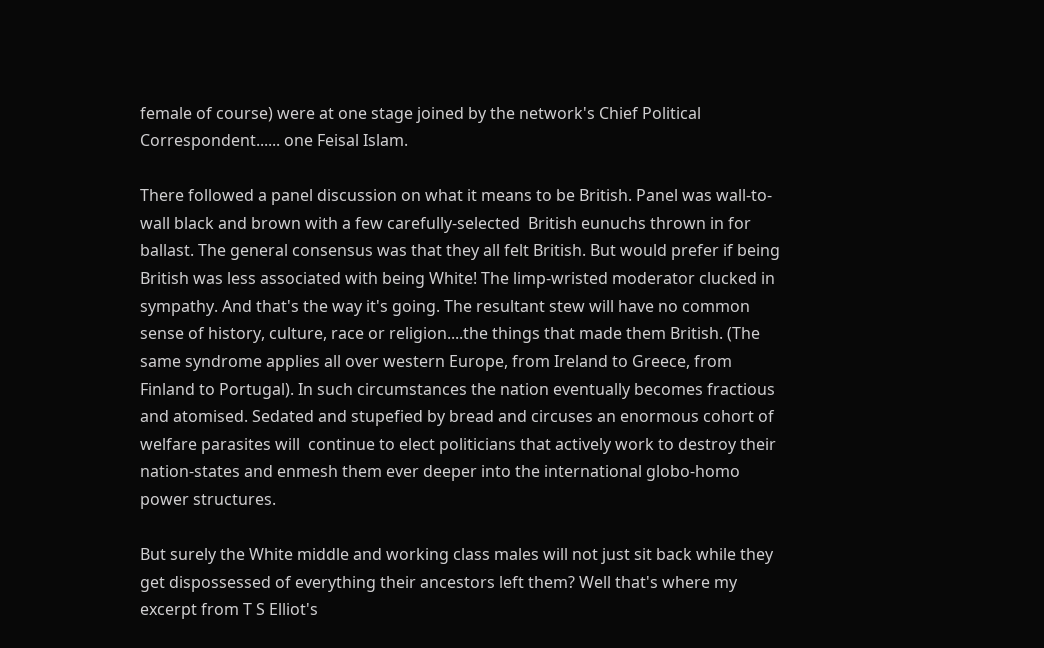female of course) were at one stage joined by the network's Chief Political Correspondent...... one Feisal Islam.

There followed a panel discussion on what it means to be British. Panel was wall-to-wall black and brown with a few carefully-selected  British eunuchs thrown in for ballast. The general consensus was that they all felt British. But would prefer if being British was less associated with being White! The limp-wristed moderator clucked in sympathy. And that's the way it's going. The resultant stew will have no common sense of history, culture, race or religion....the things that made them British. (The same syndrome applies all over western Europe, from Ireland to Greece, from Finland to Portugal). In such circumstances the nation eventually becomes fractious and atomised. Sedated and stupefied by bread and circuses an enormous cohort of welfare parasites will  continue to elect politicians that actively work to destroy their nation-states and enmesh them ever deeper into the international globo-homo power structures.

But surely the White middle and working class males will not just sit back while they get dispossessed of everything their ancestors left them? Well that's where my excerpt from T S Elliot's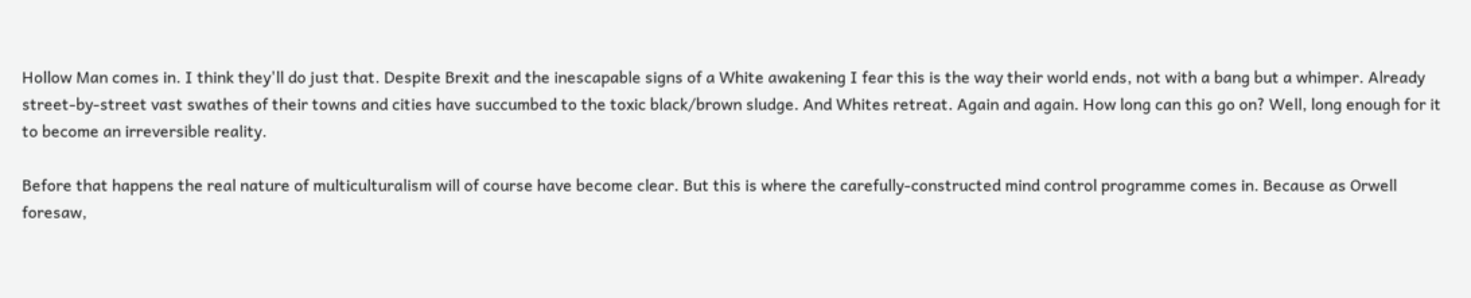Hollow Man comes in. I think they'll do just that. Despite Brexit and the inescapable signs of a White awakening I fear this is the way their world ends, not with a bang but a whimper. Already street-by-street vast swathes of their towns and cities have succumbed to the toxic black/brown sludge. And Whites retreat. Again and again. How long can this go on? Well, long enough for it to become an irreversible reality.

Before that happens the real nature of multiculturalism will of course have become clear. But this is where the carefully-constructed mind control programme comes in. Because as Orwell foresaw,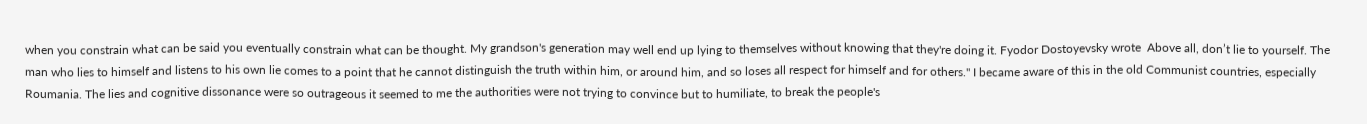when you constrain what can be said you eventually constrain what can be thought. My grandson's generation may well end up lying to themselves without knowing that they're doing it. Fyodor Dostoyevsky wrote  Above all, don’t lie to yourself. The man who lies to himself and listens to his own lie comes to a point that he cannot distinguish the truth within him, or around him, and so loses all respect for himself and for others." I became aware of this in the old Communist countries, especially Roumania. The lies and cognitive dissonance were so outrageous it seemed to me the authorities were not trying to convince but to humiliate, to break the people's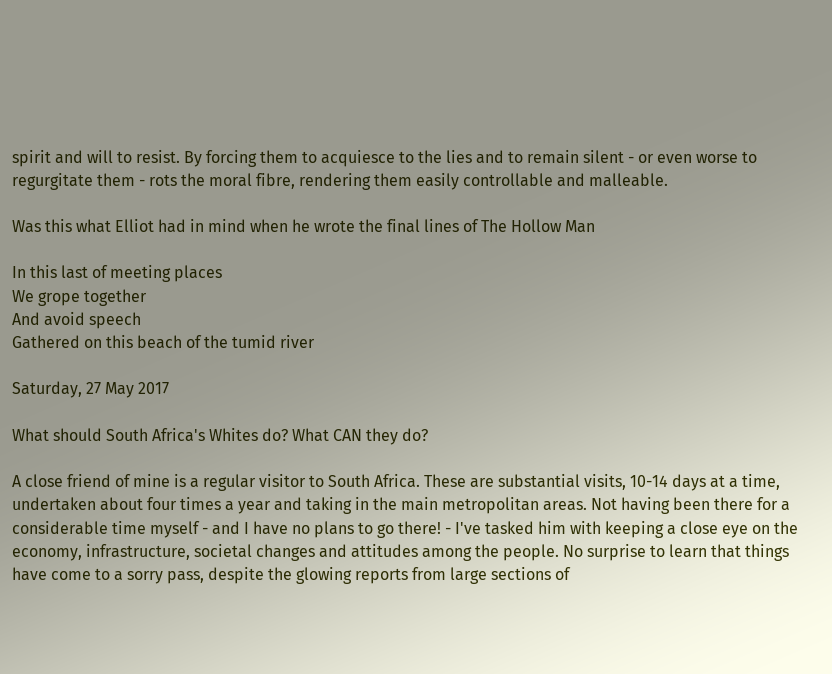spirit and will to resist. By forcing them to acquiesce to the lies and to remain silent - or even worse to regurgitate them - rots the moral fibre, rendering them easily controllable and malleable.

Was this what Elliot had in mind when he wrote the final lines of The Hollow Man

In this last of meeting places
We grope together
And avoid speech
Gathered on this beach of the tumid river

Saturday, 27 May 2017

What should South Africa's Whites do? What CAN they do?

A close friend of mine is a regular visitor to South Africa. These are substantial visits, 10-14 days at a time, undertaken about four times a year and taking in the main metropolitan areas. Not having been there for a considerable time myself - and I have no plans to go there! - I've tasked him with keeping a close eye on the economy, infrastructure, societal changes and attitudes among the people. No surprise to learn that things have come to a sorry pass, despite the glowing reports from large sections of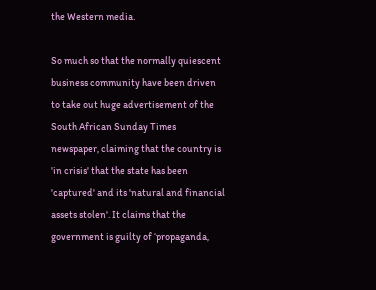the Western media.

So much so that the normally quiescent business community have been driven to take out huge advertisement of the South African Sunday Times newspaper, claiming that the country is 'in crisis' that the state has been 'captured' and its 'natural and financial assets stolen'. It claims that the government is guilty of ‘propaganda,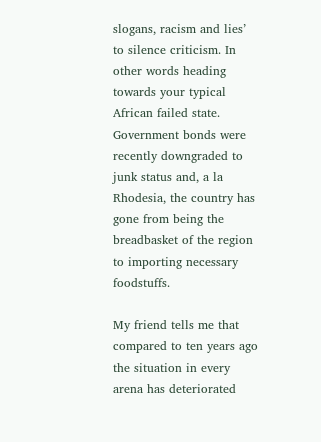slogans, racism and lies’ to silence criticism. In other words heading towards your typical African failed state. Government bonds were recently downgraded to junk status and, a la Rhodesia, the country has gone from being the breadbasket of the region to importing necessary foodstuffs.

My friend tells me that compared to ten years ago the situation in every arena has deteriorated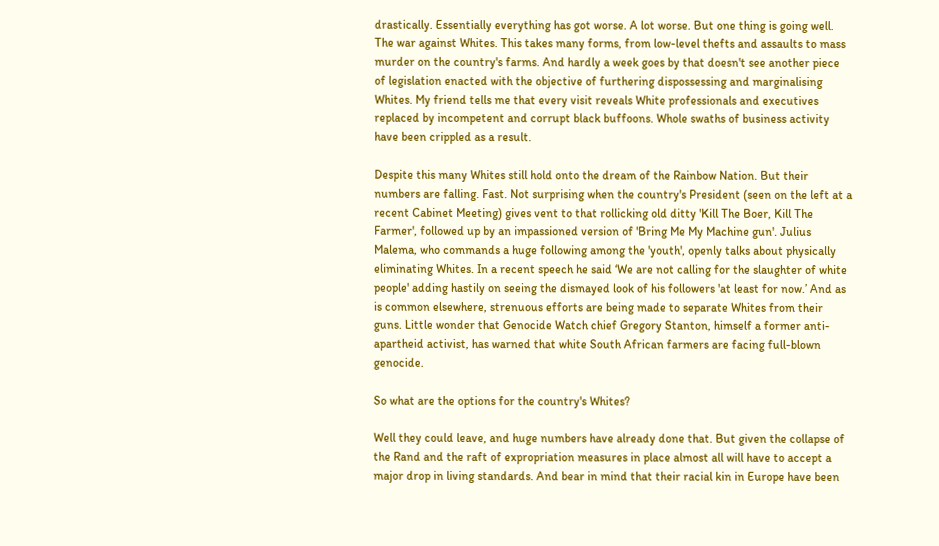drastically. Essentially everything has got worse. A lot worse. But one thing is going well. The war against Whites. This takes many forms, from low-level thefts and assaults to mass murder on the country's farms. And hardly a week goes by that doesn't see another piece of legislation enacted with the objective of furthering dispossessing and marginalising Whites. My friend tells me that every visit reveals White professionals and executives replaced by incompetent and corrupt black buffoons. Whole swaths of business activity have been crippled as a result.

Despite this many Whites still hold onto the dream of the Rainbow Nation. But their numbers are falling. Fast. Not surprising when the country's President (seen on the left at a recent Cabinet Meeting) gives vent to that rollicking old ditty 'Kill The Boer, Kill The Farmer', followed up by an impassioned version of 'Bring Me My Machine gun'. Julius Malema, who commands a huge following among the 'youth', openly talks about physically eliminating Whites. In a recent speech he said ‘We are not calling for the slaughter of white people' adding hastily on seeing the dismayed look of his followers 'at least for now.’ And as is common elsewhere, strenuous efforts are being made to separate Whites from their guns. Little wonder that Genocide Watch chief Gregory Stanton, himself a former anti-apartheid activist, has warned that white South African farmers are facing full-blown genocide.

So what are the options for the country's Whites?

Well they could leave, and huge numbers have already done that. But given the collapse of the Rand and the raft of expropriation measures in place almost all will have to accept a major drop in living standards. And bear in mind that their racial kin in Europe have been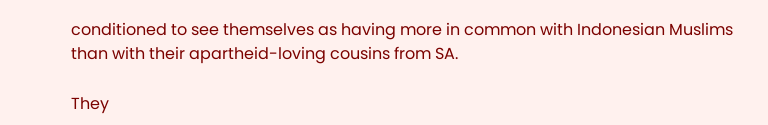conditioned to see themselves as having more in common with Indonesian Muslims than with their apartheid-loving cousins from SA.

They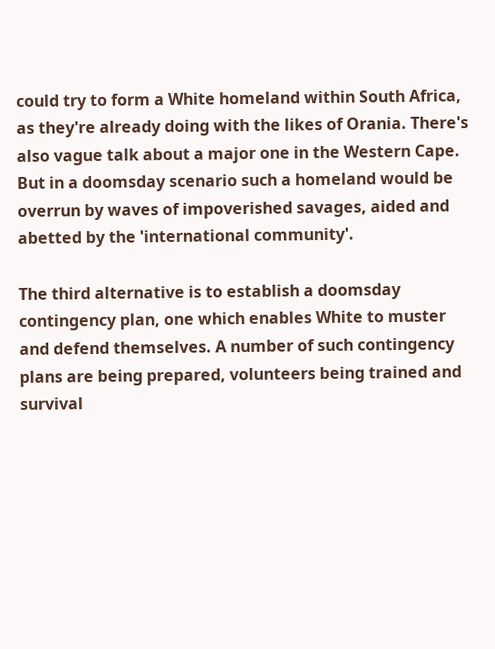could try to form a White homeland within South Africa, as they're already doing with the likes of Orania. There's also vague talk about a major one in the Western Cape. But in a doomsday scenario such a homeland would be overrun by waves of impoverished savages, aided and abetted by the 'international community'.

The third alternative is to establish a doomsday contingency plan, one which enables White to muster and defend themselves. A number of such contingency plans are being prepared, volunteers being trained and survival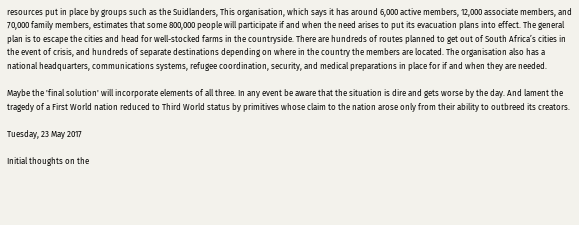resources put in place by groups such as the Suidlanders, This organisation, which says it has around 6,000 active members, 12,000 associate members, and 70,000 family members, estimates that some 800,000 people will participate if and when the need arises to put its evacuation plans into effect. The general plan is to escape the cities and head for well-stocked farms in the countryside. There are hundreds of routes planned to get out of South Africa’s cities in the event of crisis, and hundreds of separate destinations depending on where in the country the members are located. The organisation also has a national headquarters, communications systems, refugee coordination, security, and medical preparations in place for if and when they are needed.

Maybe the 'final solution' will incorporate elements of all three. In any event be aware that the situation is dire and gets worse by the day. And lament the tragedy of a First World nation reduced to Third World status by primitives whose claim to the nation arose only from their ability to outbreed its creators.

Tuesday, 23 May 2017

Initial thoughts on the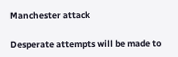Manchester attack

Desperate attempts will be made to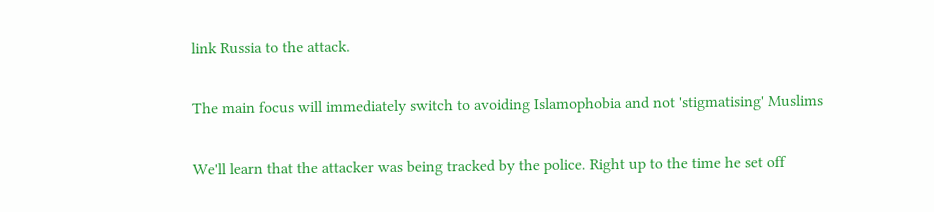link Russia to the attack.

The main focus will immediately switch to avoiding Islamophobia and not 'stigmatising' Muslims

We'll learn that the attacker was being tracked by the police. Right up to the time he set off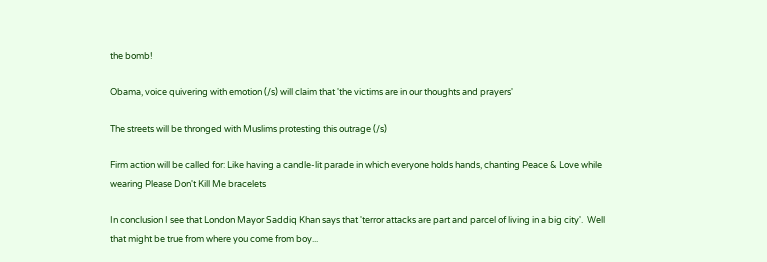the bomb!

Obama, voice quivering with emotion (/s) will claim that 'the victims are in our thoughts and prayers'

The streets will be thronged with Muslims protesting this outrage (/s)

Firm action will be called for: Like having a candle-lit parade in which everyone holds hands, chanting Peace & Love while wearing Please Don't Kill Me bracelets

In conclusion I see that London Mayor Saddiq Khan says that 'terror attacks are part and parcel of living in a big city'.  Well that might be true from where you come from boy...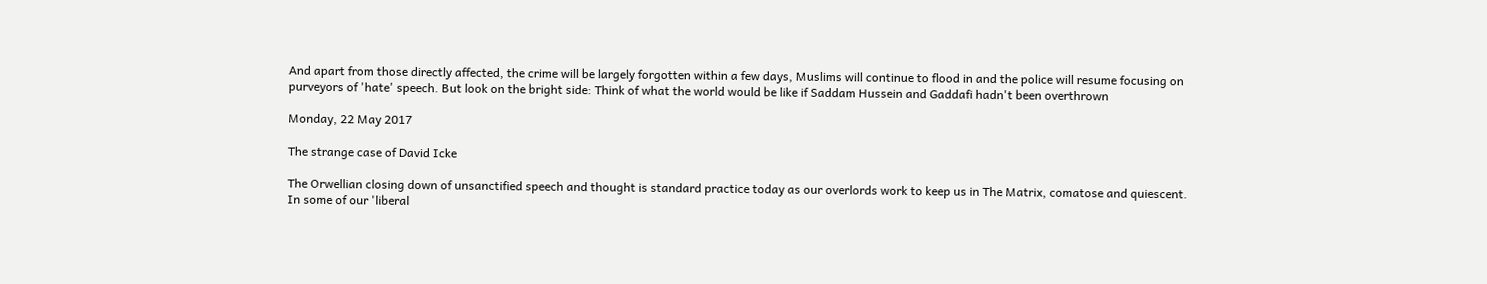And apart from those directly affected, the crime will be largely forgotten within a few days, Muslims will continue to flood in and the police will resume focusing on purveyors of 'hate' speech. But look on the bright side: Think of what the world would be like if Saddam Hussein and Gaddafi hadn't been overthrown

Monday, 22 May 2017

The strange case of David Icke

The Orwellian closing down of unsanctified speech and thought is standard practice today as our overlords work to keep us in The Matrix, comatose and quiescent. In some of our 'liberal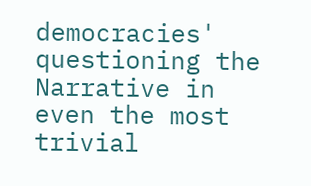democracies' questioning the Narrative in even the most trivial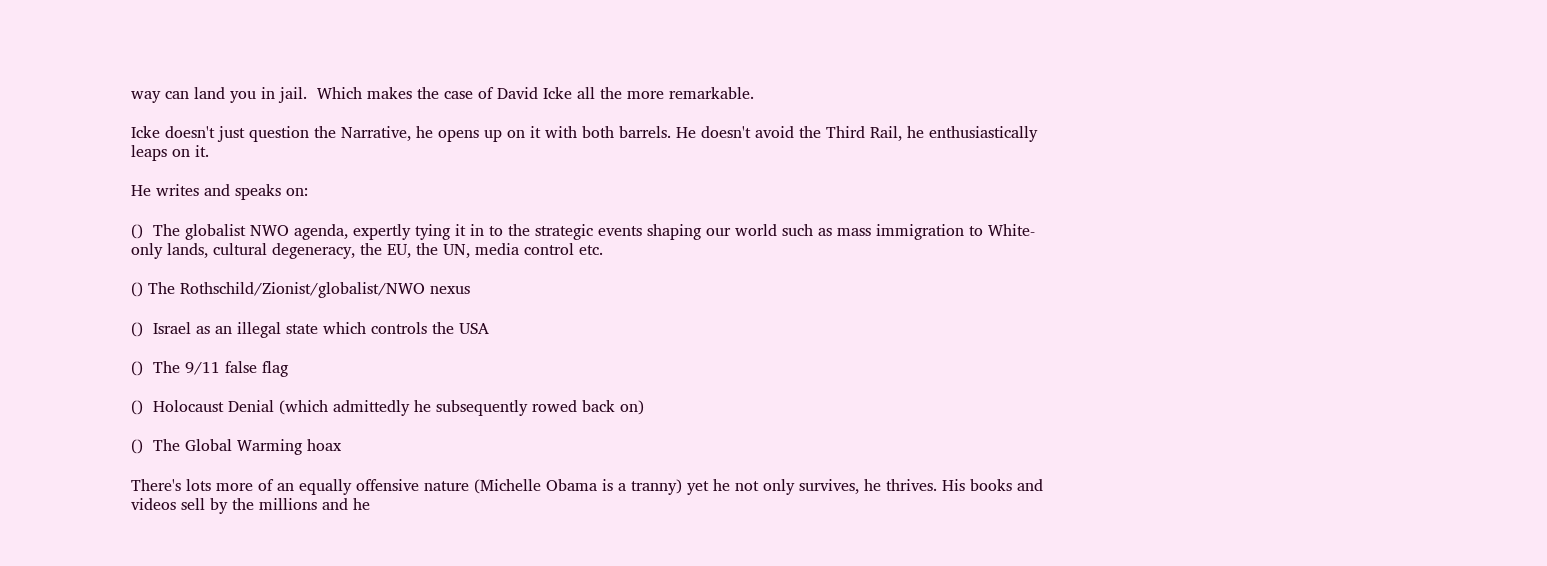way can land you in jail.  Which makes the case of David Icke all the more remarkable.

Icke doesn't just question the Narrative, he opens up on it with both barrels. He doesn't avoid the Third Rail, he enthusiastically leaps on it.

He writes and speaks on:

()  The globalist NWO agenda, expertly tying it in to the strategic events shaping our world such as mass immigration to White-only lands, cultural degeneracy, the EU, the UN, media control etc.

() The Rothschild/Zionist/globalist/NWO nexus

()  Israel as an illegal state which controls the USA

()  The 9/11 false flag

()  Holocaust Denial (which admittedly he subsequently rowed back on)

()  The Global Warming hoax

There's lots more of an equally offensive nature (Michelle Obama is a tranny) yet he not only survives, he thrives. His books and videos sell by the millions and he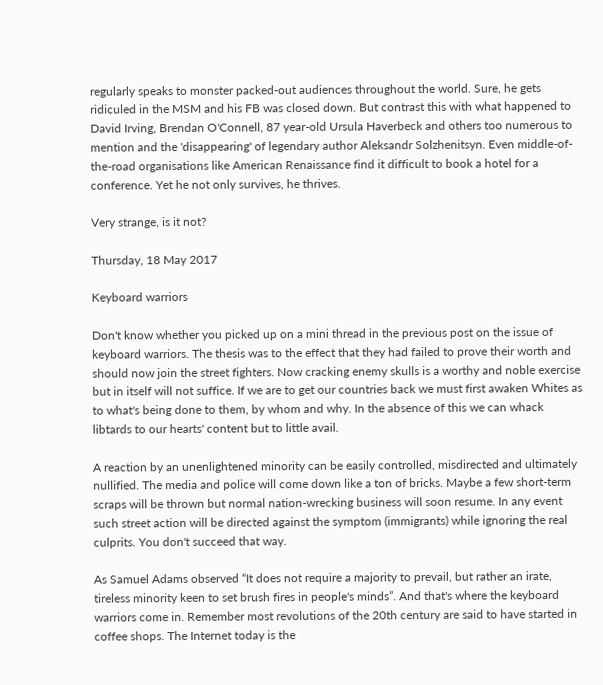regularly speaks to monster packed-out audiences throughout the world. Sure, he gets ridiculed in the MSM and his FB was closed down. But contrast this with what happened to David Irving, Brendan O'Connell, 87 year-old Ursula Haverbeck and others too numerous to mention and the 'disappearing' of legendary author Aleksandr Solzhenitsyn. Even middle-of-the-road organisations like American Renaissance find it difficult to book a hotel for a conference. Yet he not only survives, he thrives.

Very strange, is it not?

Thursday, 18 May 2017

Keyboard warriors

Don't know whether you picked up on a mini thread in the previous post on the issue of keyboard warriors. The thesis was to the effect that they had failed to prove their worth and should now join the street fighters. Now cracking enemy skulls is a worthy and noble exercise but in itself will not suffice. If we are to get our countries back we must first awaken Whites as to what's being done to them, by whom and why. In the absence of this we can whack libtards to our hearts' content but to little avail.

A reaction by an unenlightened minority can be easily controlled, misdirected and ultimately nullified. The media and police will come down like a ton of bricks. Maybe a few short-term scraps will be thrown but normal nation-wrecking business will soon resume. In any event such street action will be directed against the symptom (immigrants) while ignoring the real culprits. You don't succeed that way.

As Samuel Adams observed “It does not require a majority to prevail, but rather an irate, tireless minority keen to set brush fires in people's minds”. And that's where the keyboard warriors come in. Remember most revolutions of the 20th century are said to have started in coffee shops. The Internet today is the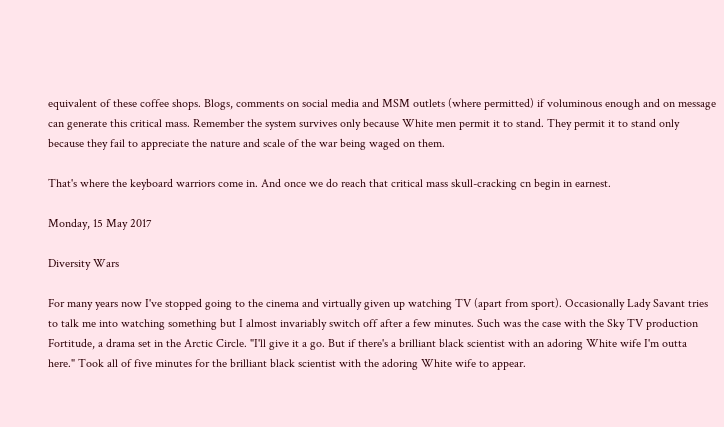equivalent of these coffee shops. Blogs, comments on social media and MSM outlets (where permitted) if voluminous enough and on message can generate this critical mass. Remember the system survives only because White men permit it to stand. They permit it to stand only because they fail to appreciate the nature and scale of the war being waged on them.

That's where the keyboard warriors come in. And once we do reach that critical mass skull-cracking cn begin in earnest.

Monday, 15 May 2017

Diversity Wars

For many years now I've stopped going to the cinema and virtually given up watching TV (apart from sport). Occasionally Lady Savant tries to talk me into watching something but I almost invariably switch off after a few minutes. Such was the case with the Sky TV production Fortitude, a drama set in the Arctic Circle. "I'll give it a go. But if there's a brilliant black scientist with an adoring White wife I'm outta here." Took all of five minutes for the brilliant black scientist with the adoring White wife to appear.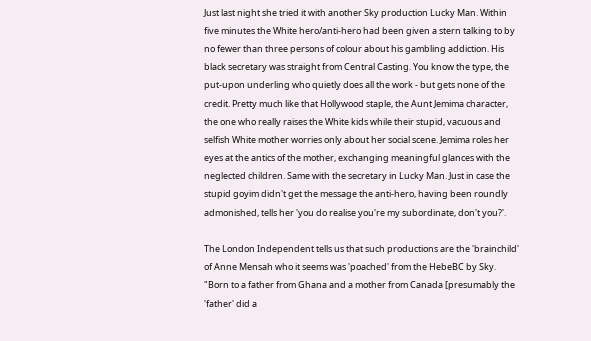Just last night she tried it with another Sky production Lucky Man. Within five minutes the White hero/anti-hero had been given a stern talking to by no fewer than three persons of colour about his gambling addiction. His black secretary was straight from Central Casting. You know the type, the put-upon underling who quietly does all the work - but gets none of the credit. Pretty much like that Hollywood staple, the Aunt Jemima character, the one who really raises the White kids while their stupid, vacuous and selfish White mother worries only about her social scene. Jemima roles her eyes at the antics of the mother, exchanging meaningful glances with the neglected children. Same with the secretary in Lucky Man. Just in case the stupid goyim didn't get the message the anti-hero, having been roundly admonished, tells her 'you do realise you're my subordinate, don't you?'.

The London Independent tells us that such productions are the 'brainchild' of Anne Mensah who it seems was 'poached' from the HebeBC by Sky. "Born to a father from Ghana and a mother from Canada [presumably the 'father' did a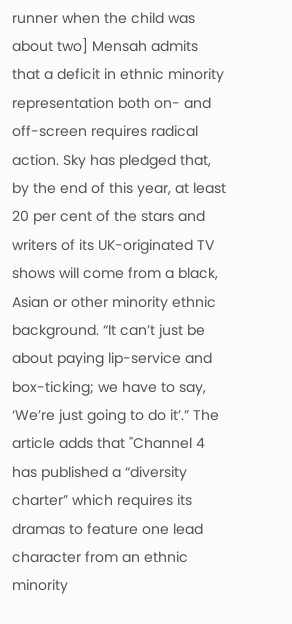runner when the child was about two] Mensah admits that a deficit in ethnic minority representation both on- and off-screen requires radical action. Sky has pledged that, by the end of this year, at least 20 per cent of the stars and writers of its UK-originated TV shows will come from a black, Asian or other minority ethnic background. “It can’t just be about paying lip-service and box-ticking; we have to say, ‘We’re just going to do it’.” The article adds that "Channel 4 has published a “diversity charter” which requires its dramas to feature one lead character from an ethnic minority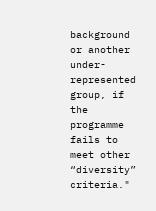background or another under-represented group, if the programme fails to meet other “diversity” criteria."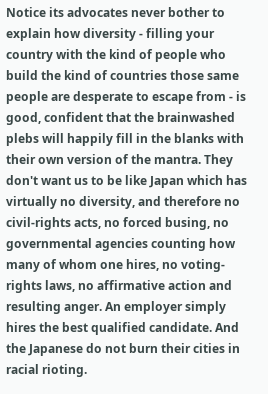Notice its advocates never bother to explain how diversity - filling your country with the kind of people who build the kind of countries those same people are desperate to escape from - is good, confident that the brainwashed plebs will happily fill in the blanks with their own version of the mantra. They don't want us to be like Japan which has virtually no diversity, and therefore no civil-rights acts, no forced busing, no governmental agencies counting how many of whom one hires, no voting-rights laws, no affirmative action and resulting anger. An employer simply hires the best qualified candidate. And the Japanese do not burn their cities in racial rioting.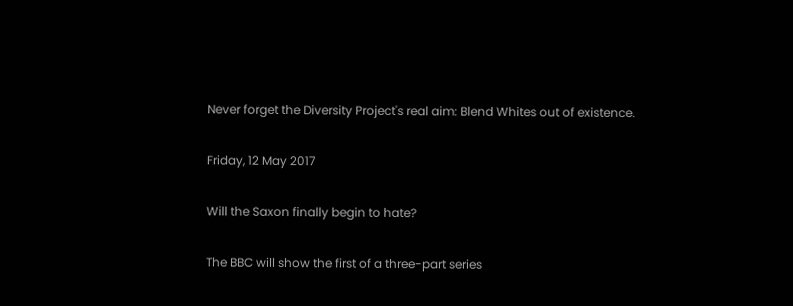Never forget the Diversity Project's real aim: Blend Whites out of existence.

Friday, 12 May 2017

Will the Saxon finally begin to hate?

The BBC will show the first of a three-part series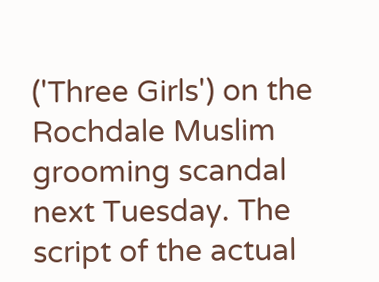('Three Girls') on the Rochdale Muslim grooming scandal next Tuesday. The script of the actual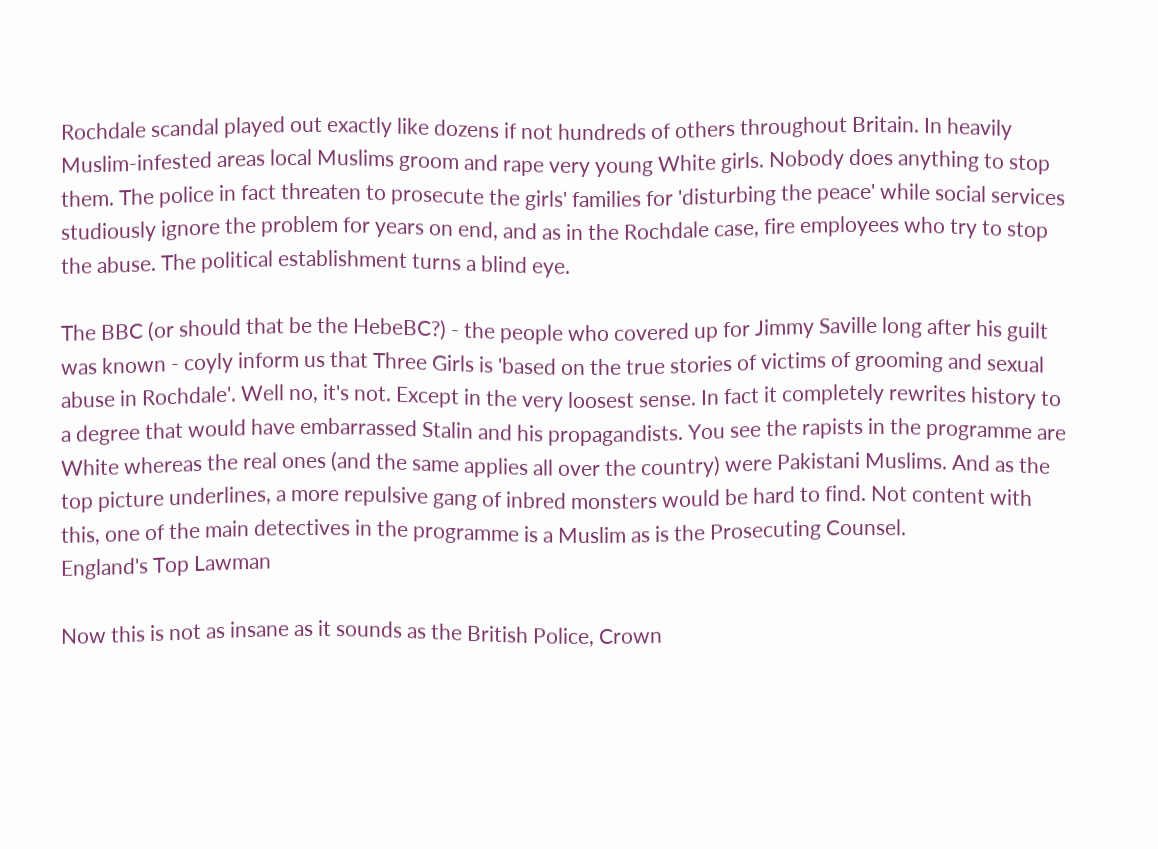Rochdale scandal played out exactly like dozens if not hundreds of others throughout Britain. In heavily Muslim-infested areas local Muslims groom and rape very young White girls. Nobody does anything to stop them. The police in fact threaten to prosecute the girls' families for 'disturbing the peace' while social services studiously ignore the problem for years on end, and as in the Rochdale case, fire employees who try to stop the abuse. The political establishment turns a blind eye.

The BBC (or should that be the HebeBC?) - the people who covered up for Jimmy Saville long after his guilt was known - coyly inform us that Three Girls is 'based on the true stories of victims of grooming and sexual abuse in Rochdale'. Well no, it's not. Except in the very loosest sense. In fact it completely rewrites history to a degree that would have embarrassed Stalin and his propagandists. You see the rapists in the programme are White whereas the real ones (and the same applies all over the country) were Pakistani Muslims. And as the top picture underlines, a more repulsive gang of inbred monsters would be hard to find. Not content with this, one of the main detectives in the programme is a Muslim as is the Prosecuting Counsel.
England's Top Lawman

Now this is not as insane as it sounds as the British Police, Crown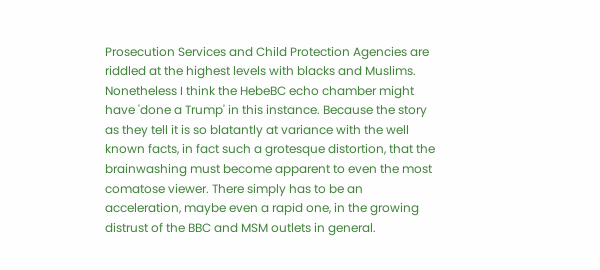Prosecution Services and Child Protection Agencies are riddled at the highest levels with blacks and Muslims.  Nonetheless I think the HebeBC echo chamber might have 'done a Trump' in this instance. Because the story as they tell it is so blatantly at variance with the well known facts, in fact such a grotesque distortion, that the brainwashing must become apparent to even the most comatose viewer. There simply has to be an acceleration, maybe even a rapid one, in the growing distrust of the BBC and MSM outlets in general.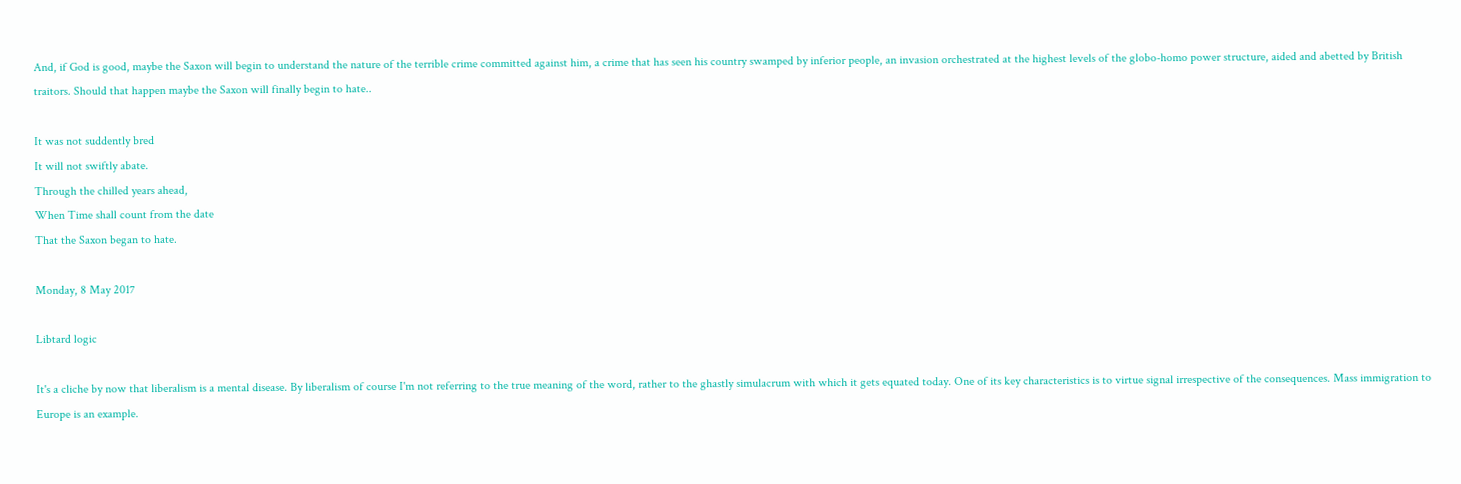And, if God is good, maybe the Saxon will begin to understand the nature of the terrible crime committed against him, a crime that has seen his country swamped by inferior people, an invasion orchestrated at the highest levels of the globo-homo power structure, aided and abetted by British traitors. Should that happen maybe the Saxon will finally begin to hate..

It was not suddently bred
It will not swiftly abate.
Through the chilled years ahead,
When Time shall count from the date
That the Saxon began to hate.

Monday, 8 May 2017

Libtard logic

It's a cliche by now that liberalism is a mental disease. By liberalism of course I'm not referring to the true meaning of the word, rather to the ghastly simulacrum with which it gets equated today. One of its key characteristics is to virtue signal irrespective of the consequences. Mass immigration to Europe is an example.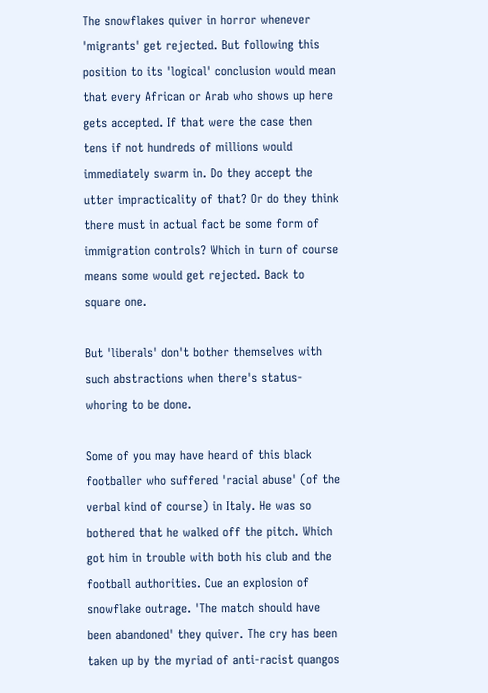The snowflakes quiver in horror whenever 'migrants' get rejected. But following this position to its 'logical' conclusion would mean that every African or Arab who shows up here gets accepted. If that were the case then tens if not hundreds of millions would immediately swarm in. Do they accept the utter impracticality of that? Or do they think there must in actual fact be some form of immigration controls? Which in turn of course means some would get rejected. Back to square one.

But 'liberals' don't bother themselves with such abstractions when there's status-whoring to be done.

Some of you may have heard of this black footballer who suffered 'racial abuse' (of the verbal kind of course) in Italy. He was so bothered that he walked off the pitch. Which got him in trouble with both his club and the football authorities. Cue an explosion of snowflake outrage. 'The match should have been abandoned' they quiver. The cry has been taken up by the myriad of anti-racist quangos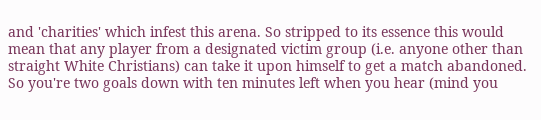and 'charities' which infest this arena. So stripped to its essence this would mean that any player from a designated victim group (i.e. anyone other than straight White Christians) can take it upon himself to get a match abandoned. So you're two goals down with ten minutes left when you hear (mind you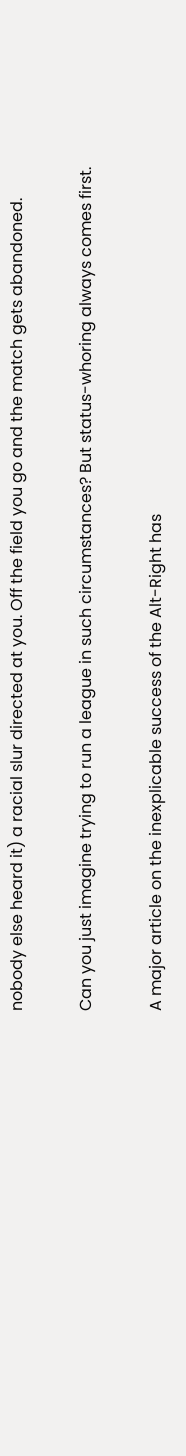nobody else heard it) a racial slur directed at you. Off the field you go and the match gets abandoned.

Can you just imagine trying to run a league in such circumstances? But status-whoring always comes first.

A major article on the inexplicable success of the Alt-Right has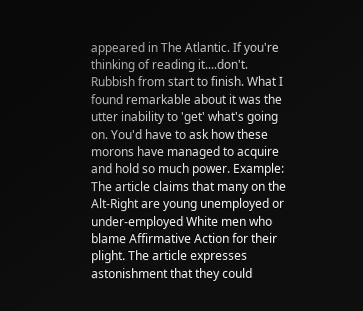appeared in The Atlantic. If you're thinking of reading it....don't. Rubbish from start to finish. What I found remarkable about it was the utter inability to 'get' what's going on. You'd have to ask how these morons have managed to acquire and hold so much power. Example: The article claims that many on the Alt-Right are young unemployed or under-employed White men who blame Affirmative Action for their plight. The article expresses astonishment that they could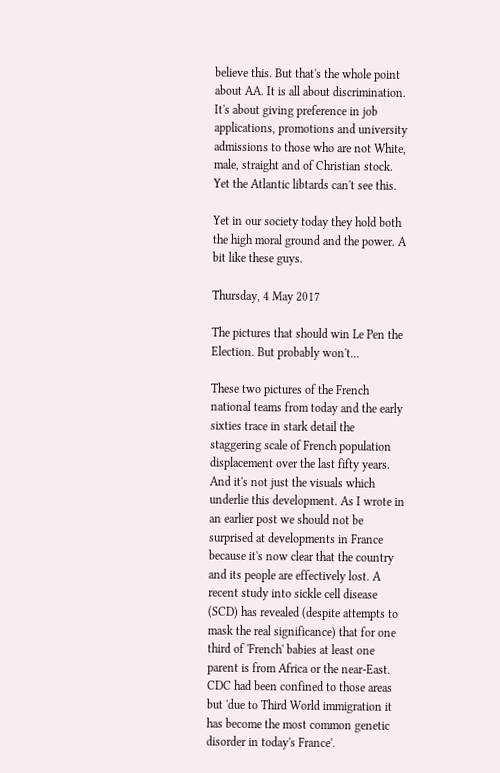believe this. But that's the whole point about AA. It is all about discrimination. It's about giving preference in job applications, promotions and university admissions to those who are not White, male, straight and of Christian stock. Yet the Atlantic libtards can't see this.

Yet in our society today they hold both the high moral ground and the power. A bit like these guys.

Thursday, 4 May 2017

The pictures that should win Le Pen the Election. But probably won't...

These two pictures of the French national teams from today and the early sixties trace in stark detail the staggering scale of French population displacement over the last fifty years. And it's not just the visuals which underlie this development. As I wrote in an earlier post we should not be surprised at developments in France because it's now clear that the country and its people are effectively lost. A recent study into sickle cell disease (SCD) has revealed (despite attempts to mask the real significance) that for one third of 'French' babies at least one parent is from Africa or the near-East. CDC had been confined to those areas but 'due to Third World immigration it has become the most common genetic disorder in today's France'.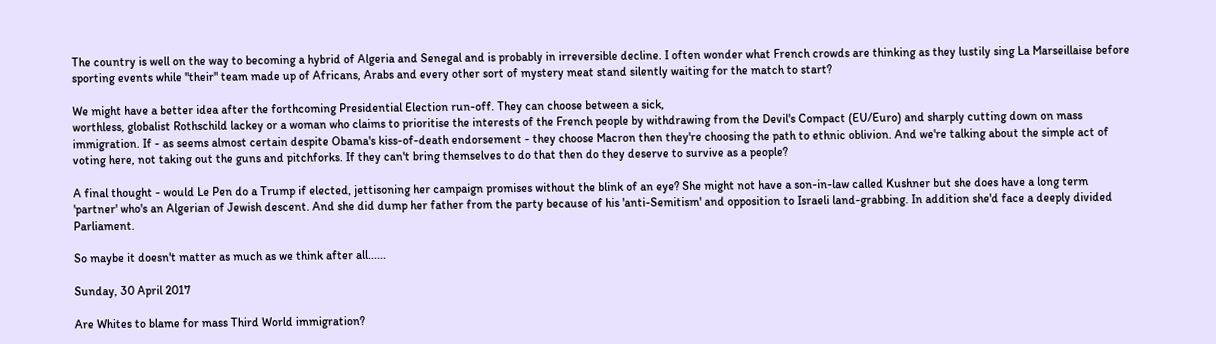The country is well on the way to becoming a hybrid of Algeria and Senegal and is probably in irreversible decline. I often wonder what French crowds are thinking as they lustily sing La Marseillaise before sporting events while "their" team made up of Africans, Arabs and every other sort of mystery meat stand silently waiting for the match to start?

We might have a better idea after the forthcoming Presidential Election run-off. They can choose between a sick,
worthless, globalist Rothschild lackey or a woman who claims to prioritise the interests of the French people by withdrawing from the Devil's Compact (EU/Euro) and sharply cutting down on mass immigration. If - as seems almost certain despite Obama's kiss-of-death endorsement - they choose Macron then they're choosing the path to ethnic oblivion. And we're talking about the simple act of voting here, not taking out the guns and pitchforks. If they can't bring themselves to do that then do they deserve to survive as a people?

A final thought - would Le Pen do a Trump if elected, jettisoning her campaign promises without the blink of an eye? She might not have a son-in-law called Kushner but she does have a long term 'partner' who's an Algerian of Jewish descent. And she did dump her father from the party because of his 'anti-Semitism' and opposition to Israeli land-grabbing. In addition she'd face a deeply divided Parliament.

So maybe it doesn't matter as much as we think after all......

Sunday, 30 April 2017

Are Whites to blame for mass Third World immigration?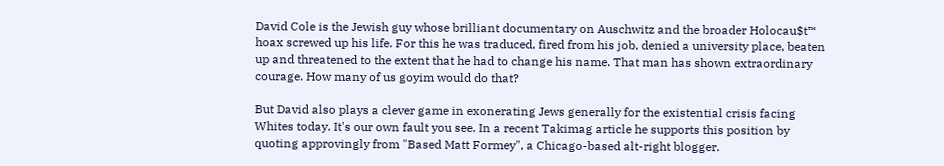David Cole is the Jewish guy whose brilliant documentary on Auschwitz and the broader Holocau$t™ hoax screwed up his life. For this he was traduced, fired from his job, denied a university place, beaten up and threatened to the extent that he had to change his name. That man has shown extraordinary courage. How many of us goyim would do that?

But David also plays a clever game in exonerating Jews generally for the existential crisis facing Whites today. It's our own fault you see. In a recent Takimag article he supports this position by quoting approvingly from "Based Matt Formey", a Chicago-based alt-right blogger.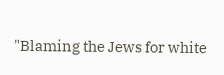"Blaming the Jews for white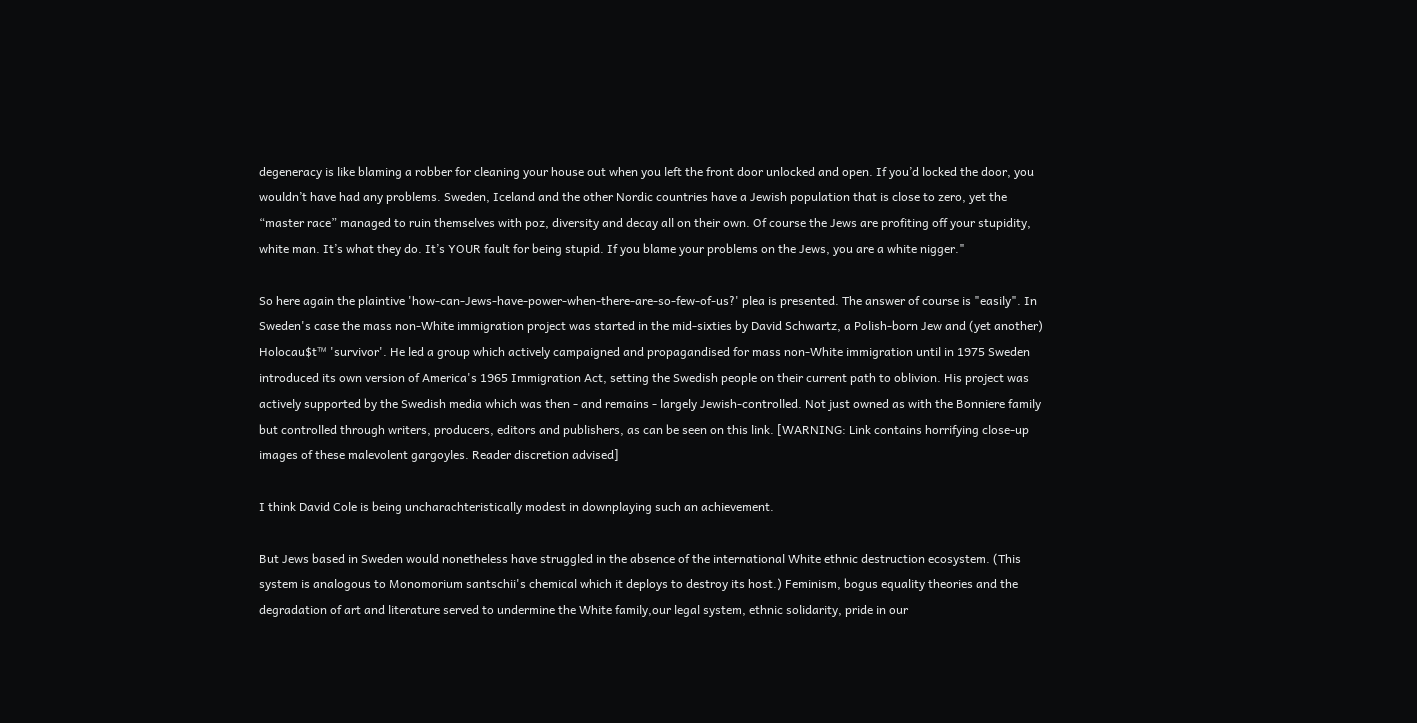degeneracy is like blaming a robber for cleaning your house out when you left the front door unlocked and open. If you’d locked the door, you wouldn’t have had any problems. Sweden, Iceland and the other Nordic countries have a Jewish population that is close to zero, yet the “master race” managed to ruin themselves with poz, diversity and decay all on their own. Of course the Jews are profiting off your stupidity, white man. It’s what they do. It’s YOUR fault for being stupid. If you blame your problems on the Jews, you are a white nigger."

So here again the plaintive 'how-can-Jews-have-power-when-there-are-so-few-of-us?' plea is presented. The answer of course is "easily". In Sweden's case the mass non-White immigration project was started in the mid-sixties by David Schwartz, a Polish-born Jew and (yet another) Holocau$t™ 'survivor'. He led a group which actively campaigned and propagandised for mass non-White immigration until in 1975 Sweden introduced its own version of America's 1965 Immigration Act, setting the Swedish people on their current path to oblivion. His project was actively supported by the Swedish media which was then - and remains - largely Jewish-controlled. Not just owned as with the Bonniere family but controlled through writers, producers, editors and publishers, as can be seen on this link. [WARNING: Link contains horrifying close-up images of these malevolent gargoyles. Reader discretion advised]

I think David Cole is being uncharachteristically modest in downplaying such an achievement.

But Jews based in Sweden would nonetheless have struggled in the absence of the international White ethnic destruction ecosystem. (This system is analogous to Monomorium santschii's chemical which it deploys to destroy its host.) Feminism, bogus equality theories and the degradation of art and literature served to undermine the White family,our legal system, ethnic solidarity, pride in our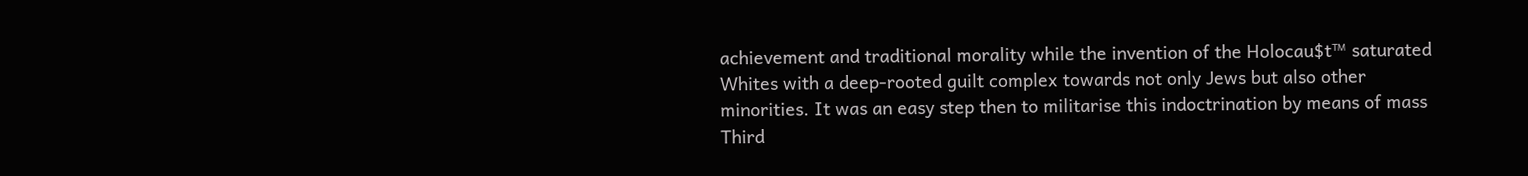achievement and traditional morality while the invention of the Holocau$t™ saturated Whites with a deep-rooted guilt complex towards not only Jews but also other minorities. It was an easy step then to militarise this indoctrination by means of mass Third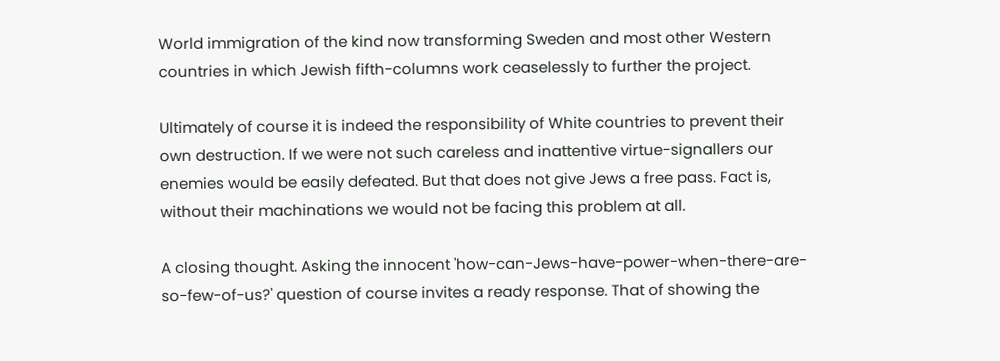World immigration of the kind now transforming Sweden and most other Western countries in which Jewish fifth-columns work ceaselessly to further the project.

Ultimately of course it is indeed the responsibility of White countries to prevent their own destruction. If we were not such careless and inattentive virtue-signallers our enemies would be easily defeated. But that does not give Jews a free pass. Fact is, without their machinations we would not be facing this problem at all.

A closing thought. Asking the innocent 'how-can-Jews-have-power-when-there-are-so-few-of-us?' question of course invites a ready response. That of showing the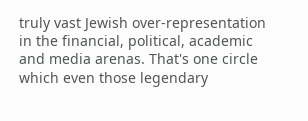truly vast Jewish over-representation in the financial, political, academic and media arenas. That's one circle which even those legendary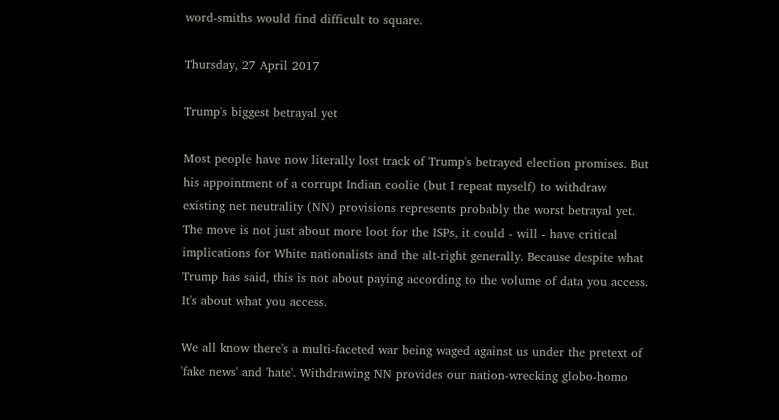word-smiths would find difficult to square.

Thursday, 27 April 2017

Trump's biggest betrayal yet

Most people have now literally lost track of Trump's betrayed election promises. But his appointment of a corrupt Indian coolie (but I repeat myself) to withdraw existing net neutrality (NN) provisions represents probably the worst betrayal yet. The move is not just about more loot for the ISPs, it could - will - have critical implications for White nationalists and the alt-right generally. Because despite what Trump has said, this is not about paying according to the volume of data you access. It's about what you access.

We all know there's a multi-faceted war being waged against us under the pretext of 'fake news' and 'hate'. Withdrawing NN provides our nation-wrecking globo-homo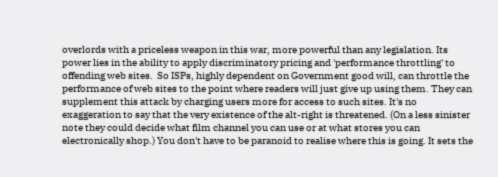overlords with a priceless weapon in this war, more powerful than any legislation. Its power lies in the ability to apply discriminatory pricing and 'performance throttling' to offending web sites.  So ISPs, highly dependent on Government good will, can throttle the performance of web sites to the point where readers will just give up using them. They can supplement this attack by charging users more for access to such sites. It's no exaggeration to say that the very existence of the alt-right is threatened. (On a less sinister note they could decide what film channel you can use or at what stores you can electronically shop.) You don't have to be paranoid to realise where this is going. It sets the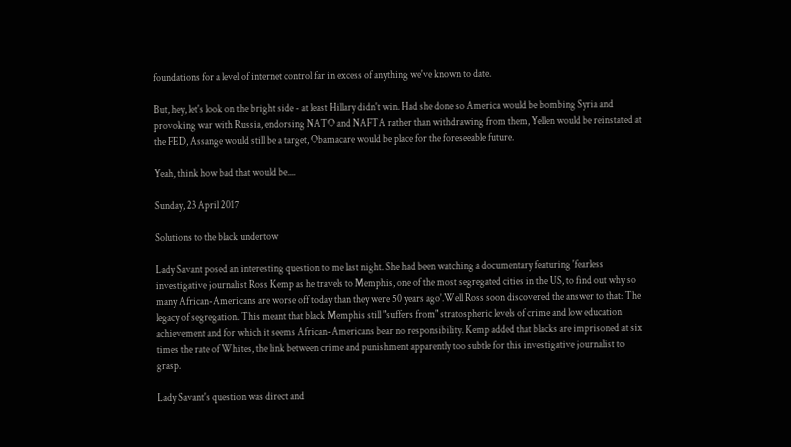foundations for a level of internet control far in excess of anything we've known to date.

But, hey, let's look on the bright side - at least Hillary didn't win. Had she done so America would be bombing Syria and provoking war with Russia, endorsing NATO and NAFTA rather than withdrawing from them, Yellen would be reinstated at the FED, Assange would still be a target, Obamacare would be place for the foreseeable future.

Yeah, think how bad that would be....

Sunday, 23 April 2017

Solutions to the black undertow

Lady Savant posed an interesting question to me last night. She had been watching a documentary featuring 'fearless investigative journalist Ross Kemp as he travels to Memphis, one of the most segregated cities in the US, to find out why so many African-Americans are worse off today than they were 50 years ago'.Well Ross soon discovered the answer to that: The legacy of segregation. This meant that black Memphis still "suffers from" stratospheric levels of crime and low education achievement and for which it seems African-Americans bear no responsibility. Kemp added that blacks are imprisoned at six times the rate of Whites, the link between crime and punishment apparently too subtle for this investigative journalist to grasp.

Lady Savant's question was direct and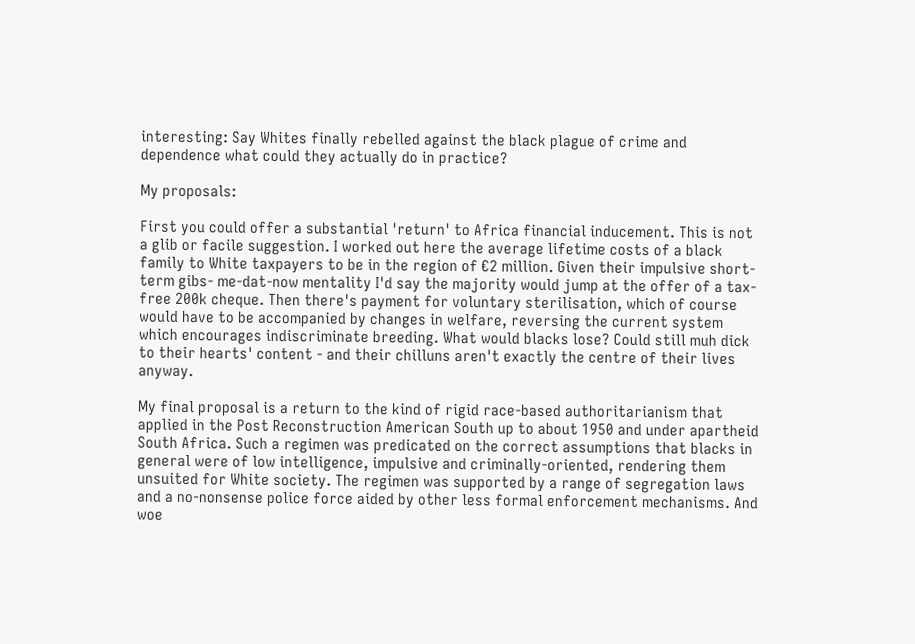interesting: Say Whites finally rebelled against the black plague of crime and dependence what could they actually do in practice?

My proposals:

First you could offer a substantial 'return' to Africa financial inducement. This is not a glib or facile suggestion. I worked out here the average lifetime costs of a black family to White taxpayers to be in the region of €2 million. Given their impulsive short-term gibs- me-dat-now mentality I'd say the majority would jump at the offer of a tax-free 200k cheque. Then there's payment for voluntary sterilisation, which of course would have to be accompanied by changes in welfare, reversing the current system which encourages indiscriminate breeding. What would blacks lose? Could still muh dick to their hearts' content - and their chilluns aren't exactly the centre of their lives anyway.

My final proposal is a return to the kind of rigid race-based authoritarianism that applied in the Post Reconstruction American South up to about 1950 and under apartheid South Africa. Such a regimen was predicated on the correct assumptions that blacks in general were of low intelligence, impulsive and criminally-oriented, rendering them unsuited for White society. The regimen was supported by a range of segregation laws and a no-nonsense police force aided by other less formal enforcement mechanisms. And woe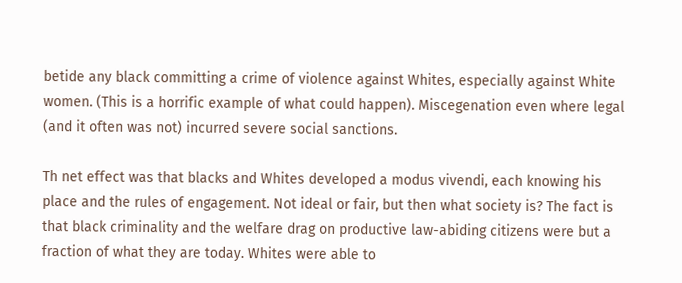betide any black committing a crime of violence against Whites, especially against White women. (This is a horrific example of what could happen). Miscegenation even where legal (and it often was not) incurred severe social sanctions.

Th net effect was that blacks and Whites developed a modus vivendi, each knowing his place and the rules of engagement. Not ideal or fair, but then what society is? The fact is that black criminality and the welfare drag on productive law-abiding citizens were but a fraction of what they are today. Whites were able to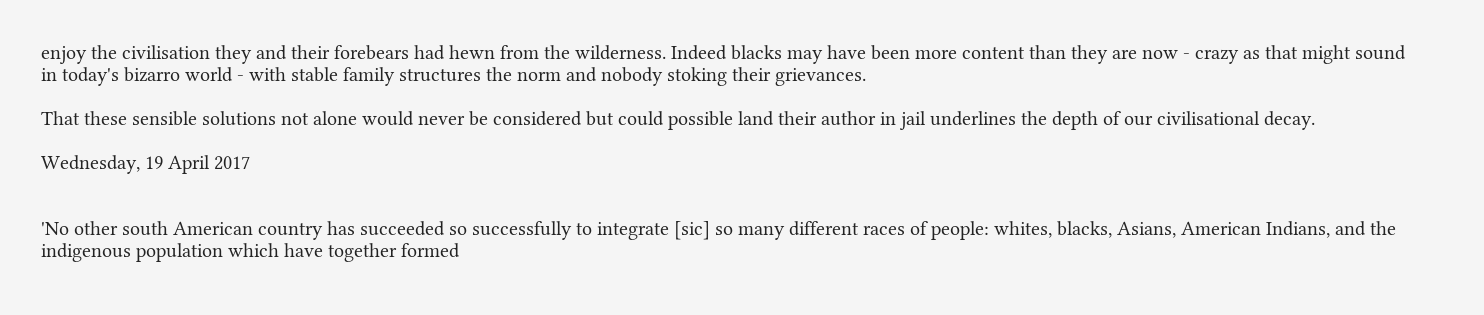enjoy the civilisation they and their forebears had hewn from the wilderness. Indeed blacks may have been more content than they are now - crazy as that might sound in today's bizarro world - with stable family structures the norm and nobody stoking their grievances.

That these sensible solutions not alone would never be considered but could possible land their author in jail underlines the depth of our civilisational decay.

Wednesday, 19 April 2017


'No other south American country has succeeded so successfully to integrate [sic] so many different races of people: whites, blacks, Asians, American Indians, and the indigenous population which have together formed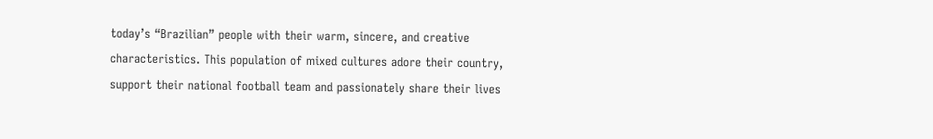today’s “Brazilian” people with their warm, sincere, and creative characteristics. This population of mixed cultures adore their country, support their national football team and passionately share their lives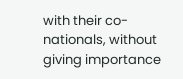with their co-nationals, without giving importance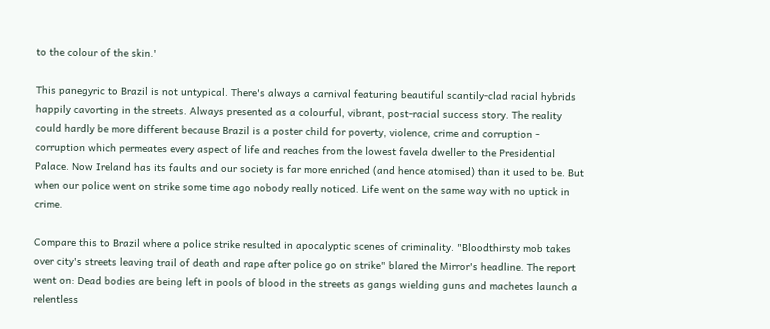to the colour of the skin.'

This panegyric to Brazil is not untypical. There's always a carnival featuring beautiful scantily-clad racial hybrids happily cavorting in the streets. Always presented as a colourful, vibrant, post-racial success story. The reality could hardly be more different because Brazil is a poster child for poverty, violence, crime and corruption - corruption which permeates every aspect of life and reaches from the lowest favela dweller to the Presidential Palace. Now Ireland has its faults and our society is far more enriched (and hence atomised) than it used to be. But when our police went on strike some time ago nobody really noticed. Life went on the same way with no uptick in crime.

Compare this to Brazil where a police strike resulted in apocalyptic scenes of criminality. "Bloodthirsty mob takes over city's streets leaving trail of death and rape after police go on strike" blared the Mirror's headline. The report went on: Dead bodies are being left in pools of blood in the streets as gangs wielding guns and machetes launch a relentless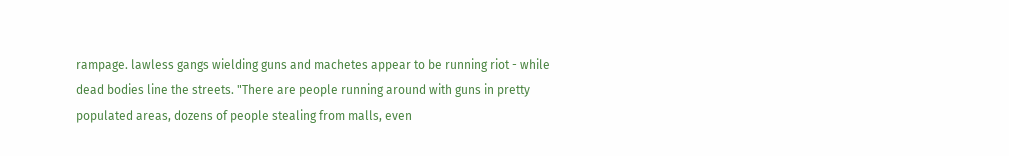rampage. lawless gangs wielding guns and machetes appear to be running riot - while dead bodies line the streets. "There are people running around with guns in pretty populated areas, dozens of people stealing from malls, even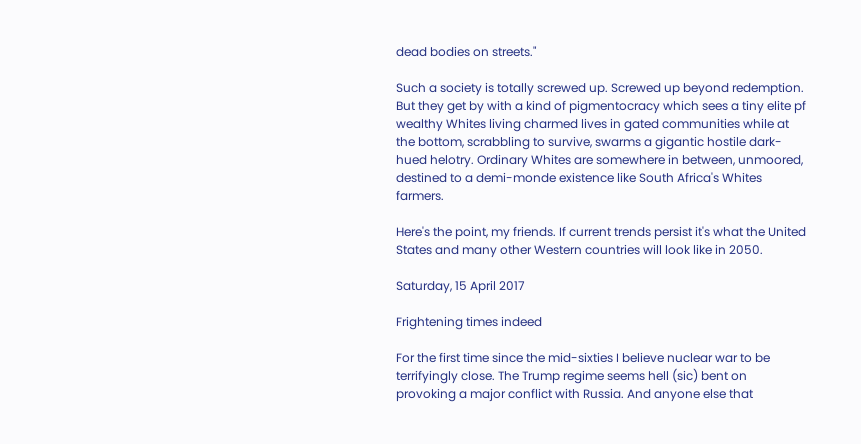dead bodies on streets."

Such a society is totally screwed up. Screwed up beyond redemption. But they get by with a kind of pigmentocracy which sees a tiny elite pf wealthy Whites living charmed lives in gated communities while at the bottom, scrabbling to survive, swarms a gigantic hostile dark-hued helotry. Ordinary Whites are somewhere in between, unmoored, destined to a demi-monde existence like South Africa's Whites farmers.

Here's the point, my friends. If current trends persist it's what the United States and many other Western countries will look like in 2050.

Saturday, 15 April 2017

Frightening times indeed

For the first time since the mid-sixties I believe nuclear war to be terrifyingly close. The Trump regime seems hell (sic) bent on provoking a major conflict with Russia. And anyone else that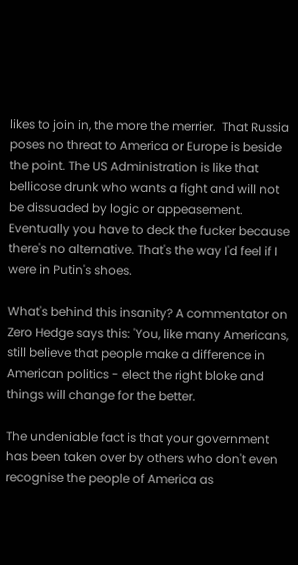likes to join in, the more the merrier.  That Russia poses no threat to America or Europe is beside the point. The US Administration is like that bellicose drunk who wants a fight and will not be dissuaded by logic or appeasement. Eventually you have to deck the fucker because there's no alternative. That's the way I'd feel if I were in Putin's shoes.

What's behind this insanity? A commentator on Zero Hedge says this: 'You, like many Americans, still believe that people make a difference in American politics - elect the right bloke and things will change for the better.

The undeniable fact is that your government has been taken over by others who don't even recognise the people of America as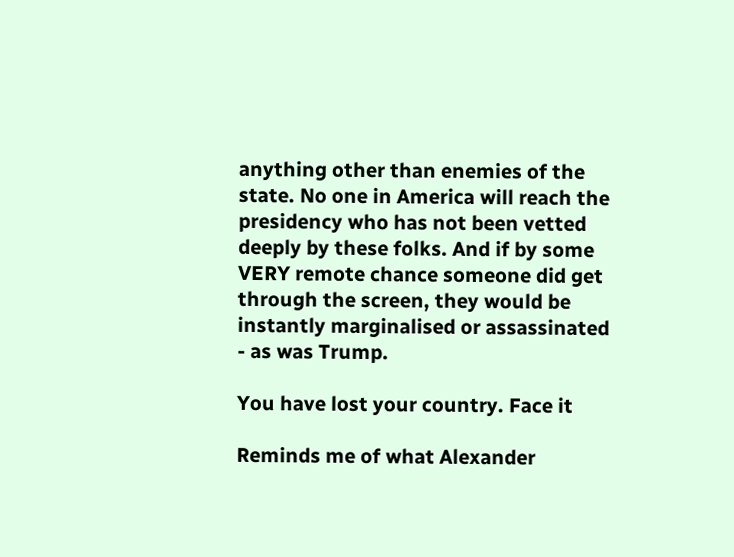anything other than enemies of the state. No one in America will reach the presidency who has not been vetted deeply by these folks. And if by some VERY remote chance someone did get through the screen, they would be instantly marginalised or assassinated - as was Trump.

You have lost your country. Face it

Reminds me of what Alexander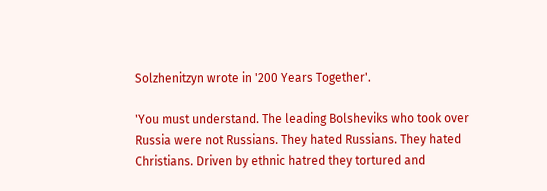Solzhenitzyn wrote in '200 Years Together'.

'You must understand. The leading Bolsheviks who took over Russia were not Russians. They hated Russians. They hated Christians. Driven by ethnic hatred they tortured and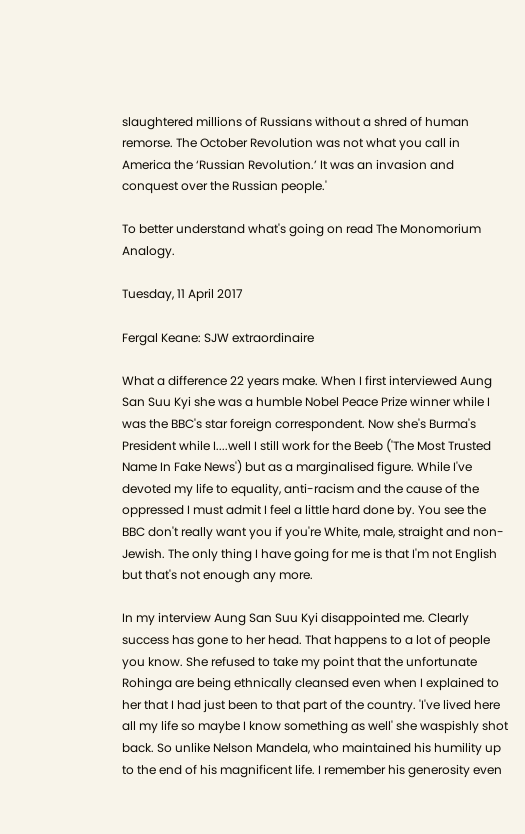slaughtered millions of Russians without a shred of human remorse. The October Revolution was not what you call in America the ‘Russian Revolution.’ It was an invasion and conquest over the Russian people.'

To better understand what's going on read The Monomorium Analogy.

Tuesday, 11 April 2017

Fergal Keane: SJW extraordinaire

What a difference 22 years make. When I first interviewed Aung San Suu Kyi she was a humble Nobel Peace Prize winner while I was the BBC's star foreign correspondent. Now she's Burma's President while I....well I still work for the Beeb ('The Most Trusted Name In Fake News') but as a marginalised figure. While I've devoted my life to equality, anti-racism and the cause of the oppressed I must admit I feel a little hard done by. You see the BBC don't really want you if you're White, male, straight and non-Jewish. The only thing I have going for me is that I'm not English but that's not enough any more.

In my interview Aung San Suu Kyi disappointed me. Clearly success has gone to her head. That happens to a lot of people you know. She refused to take my point that the unfortunate Rohinga are being ethnically cleansed even when I explained to her that I had just been to that part of the country. 'I've lived here all my life so maybe I know something as well' she waspishly shot back. So unlike Nelson Mandela, who maintained his humility up to the end of his magnificent life. I remember his generosity even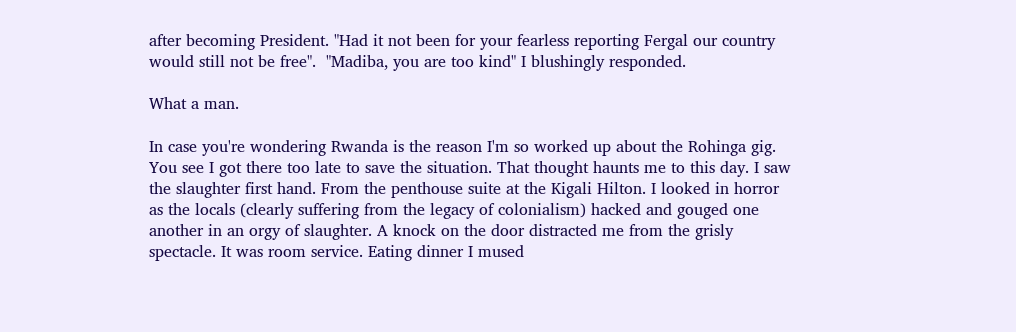after becoming President. "Had it not been for your fearless reporting Fergal our country would still not be free".  "Madiba, you are too kind" I blushingly responded.

What a man.

In case you're wondering Rwanda is the reason I'm so worked up about the Rohinga gig. You see I got there too late to save the situation. That thought haunts me to this day. I saw the slaughter first hand. From the penthouse suite at the Kigali Hilton. I looked in horror as the locals (clearly suffering from the legacy of colonialism) hacked and gouged one another in an orgy of slaughter. A knock on the door distracted me from the grisly spectacle. It was room service. Eating dinner I mused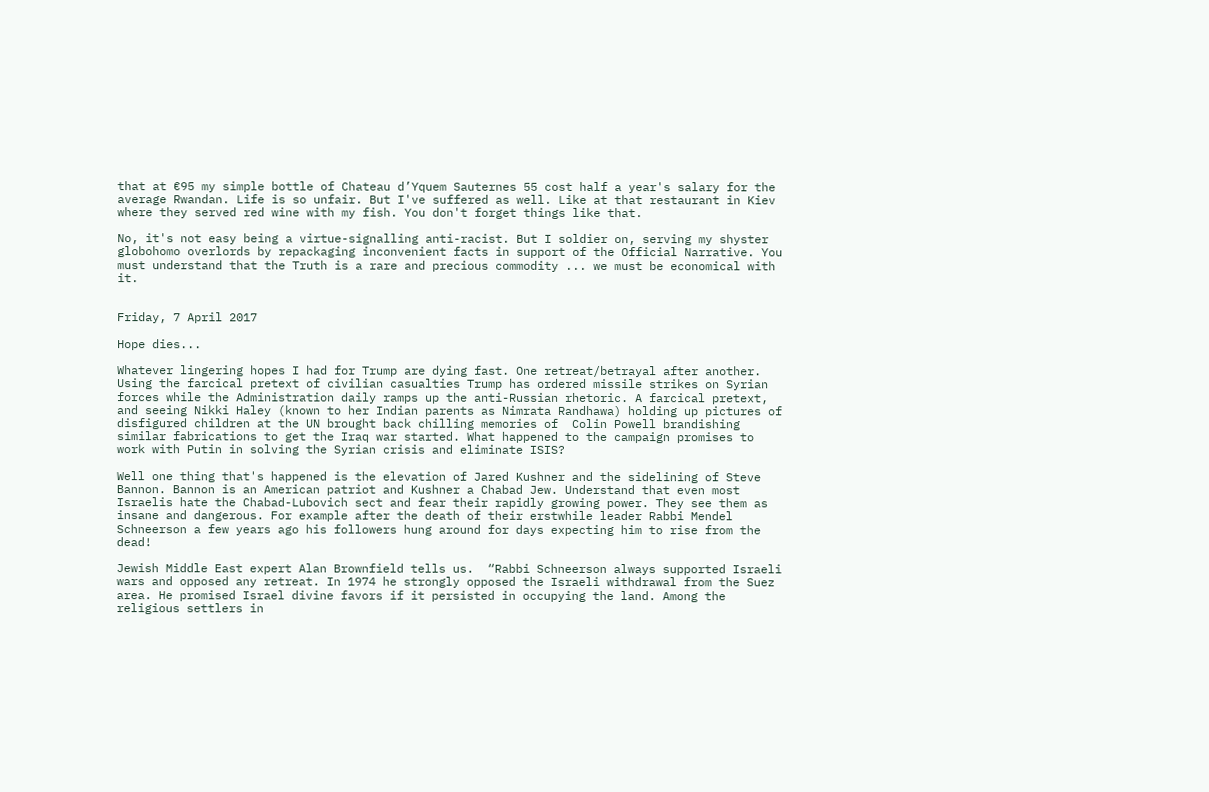that at €95 my simple bottle of Chateau d’Yquem Sauternes 55 cost half a year's salary for the average Rwandan. Life is so unfair. But I've suffered as well. Like at that restaurant in Kiev where they served red wine with my fish. You don't forget things like that.

No, it's not easy being a virtue-signalling anti-racist. But I soldier on, serving my shyster globohomo overlords by repackaging inconvenient facts in support of the Official Narrative. You must understand that the Truth is a rare and precious commodity ... we must be economical with it.


Friday, 7 April 2017

Hope dies...

Whatever lingering hopes I had for Trump are dying fast. One retreat/betrayal after another. Using the farcical pretext of civilian casualties Trump has ordered missile strikes on Syrian forces while the Administration daily ramps up the anti-Russian rhetoric. A farcical pretext, and seeing Nikki Haley (known to her Indian parents as Nimrata Randhawa) holding up pictures of disfigured children at the UN brought back chilling memories of  Colin Powell brandishing similar fabrications to get the Iraq war started. What happened to the campaign promises to work with Putin in solving the Syrian crisis and eliminate ISIS?

Well one thing that's happened is the elevation of Jared Kushner and the sidelining of Steve Bannon. Bannon is an American patriot and Kushner a Chabad Jew. Understand that even most Israelis hate the Chabad-Lubovich sect and fear their rapidly growing power. They see them as insane and dangerous. For example after the death of their erstwhile leader Rabbi Mendel Schneerson a few years ago his followers hung around for days expecting him to rise from the dead!

Jewish Middle East expert Alan Brownfield tells us.  “Rabbi Schneerson always supported Israeli wars and opposed any retreat. In 1974 he strongly opposed the Israeli withdrawal from the Suez area. He promised Israel divine favors if it persisted in occupying the land. Among the religious settlers in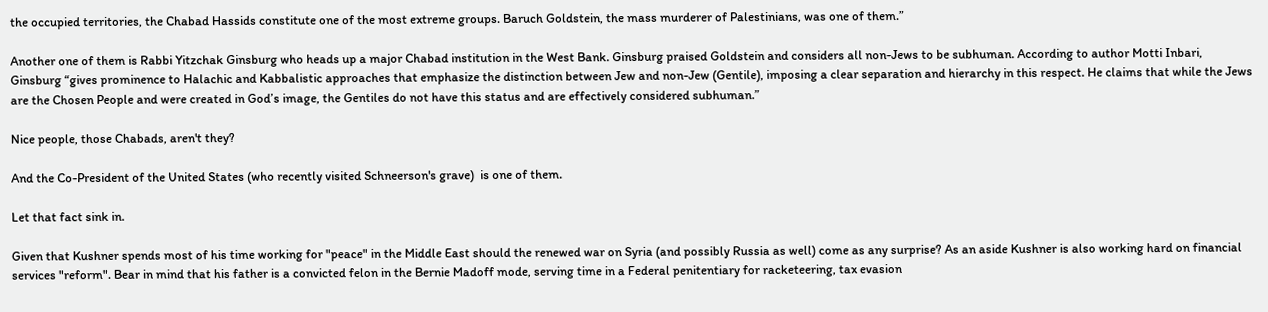the occupied territories, the Chabad Hassids constitute one of the most extreme groups. Baruch Goldstein, the mass murderer of Palestinians, was one of them.”

Another one of them is Rabbi Yitzchak Ginsburg who heads up a major Chabad institution in the West Bank. Ginsburg praised Goldstein and considers all non-Jews to be subhuman. According to author Motti Inbari, Ginsburg “gives prominence to Halachic and Kabbalistic approaches that emphasize the distinction between Jew and non-Jew (Gentile), imposing a clear separation and hierarchy in this respect. He claims that while the Jews are the Chosen People and were created in God’s image, the Gentiles do not have this status and are effectively considered subhuman.”

Nice people, those Chabads, aren't they?

And the Co-President of the United States (who recently visited Schneerson's grave)  is one of them.

Let that fact sink in.

Given that Kushner spends most of his time working for "peace" in the Middle East should the renewed war on Syria (and possibly Russia as well) come as any surprise? As an aside Kushner is also working hard on financial services "reform". Bear in mind that his father is a convicted felon in the Bernie Madoff mode, serving time in a Federal penitentiary for racketeering, tax evasion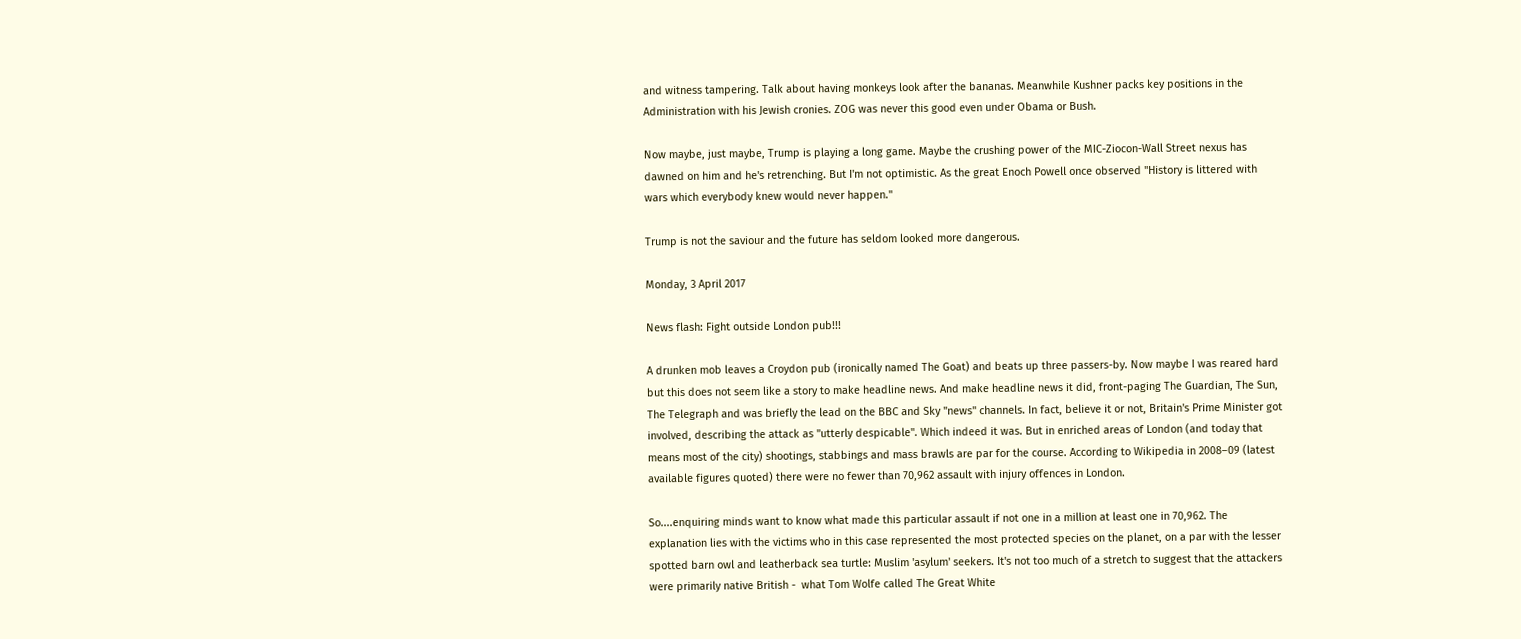and witness tampering. Talk about having monkeys look after the bananas. Meanwhile Kushner packs key positions in the Administration with his Jewish cronies. ZOG was never this good even under Obama or Bush.

Now maybe, just maybe, Trump is playing a long game. Maybe the crushing power of the MIC-Ziocon-Wall Street nexus has dawned on him and he's retrenching. But I'm not optimistic. As the great Enoch Powell once observed "History is littered with wars which everybody knew would never happen."

Trump is not the saviour and the future has seldom looked more dangerous.

Monday, 3 April 2017

News flash: Fight outside London pub!!!

A drunken mob leaves a Croydon pub (ironically named The Goat) and beats up three passers-by. Now maybe I was reared hard but this does not seem like a story to make headline news. And make headline news it did, front-paging The Guardian, The Sun, The Telegraph and was briefly the lead on the BBC and Sky "news" channels. In fact, believe it or not, Britain's Prime Minister got involved, describing the attack as "utterly despicable". Which indeed it was. But in enriched areas of London (and today that means most of the city) shootings, stabbings and mass brawls are par for the course. According to Wikipedia in 2008–09 (latest available figures quoted) there were no fewer than 70,962 assault with injury offences in London.

So....enquiring minds want to know what made this particular assault if not one in a million at least one in 70,962. The explanation lies with the victims who in this case represented the most protected species on the planet, on a par with the lesser spotted barn owl and leatherback sea turtle: Muslim 'asylum' seekers. It's not too much of a stretch to suggest that the attackers were primarily native British -  what Tom Wolfe called The Great White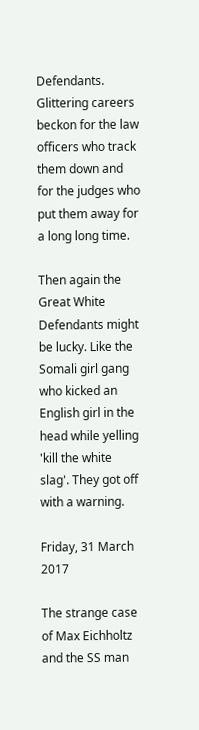Defendants. Glittering careers beckon for the law officers who track them down and for the judges who put them away for a long long time.

Then again the Great White Defendants might be lucky. Like the Somali girl gang who kicked an English girl in the head while yelling 'kill the white slag'. They got off with a warning.

Friday, 31 March 2017

The strange case of Max Eichholtz and the SS man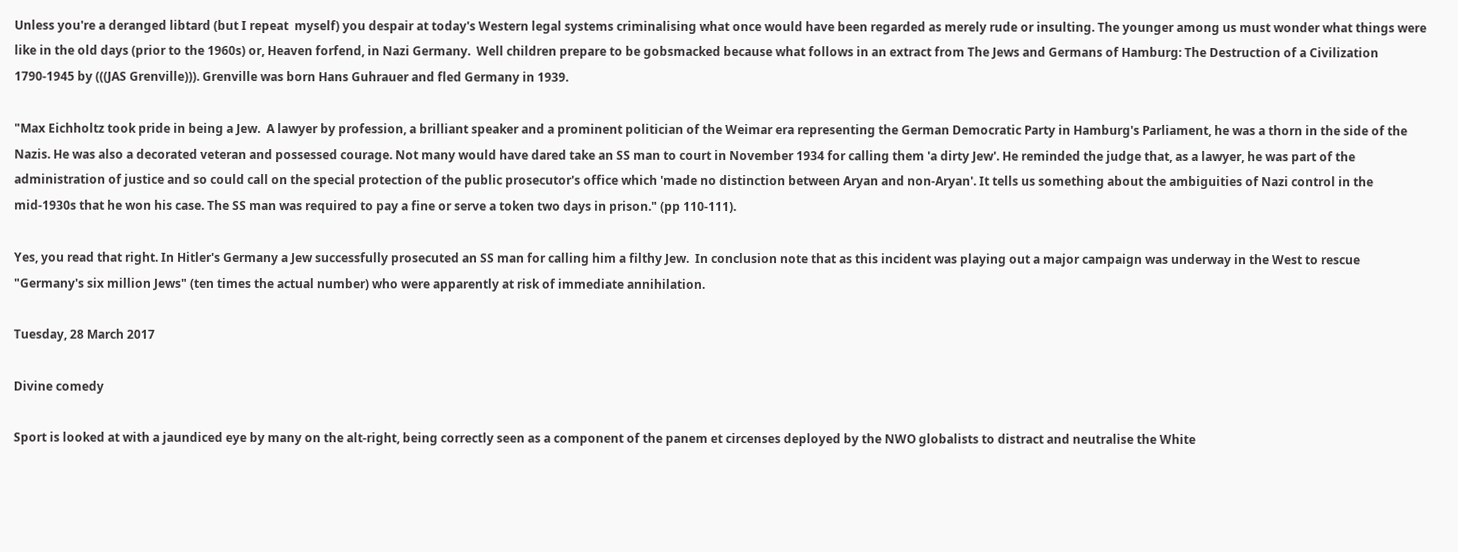Unless you're a deranged libtard (but I repeat  myself) you despair at today's Western legal systems criminalising what once would have been regarded as merely rude or insulting. The younger among us must wonder what things were like in the old days (prior to the 1960s) or, Heaven forfend, in Nazi Germany.  Well children prepare to be gobsmacked because what follows in an extract from The Jews and Germans of Hamburg: The Destruction of a Civilization 1790-1945 by (((JAS Grenville))). Grenville was born Hans Guhrauer and fled Germany in 1939.

"Max Eichholtz took pride in being a Jew.  A lawyer by profession, a brilliant speaker and a prominent politician of the Weimar era representing the German Democratic Party in Hamburg's Parliament, he was a thorn in the side of the Nazis. He was also a decorated veteran and possessed courage. Not many would have dared take an SS man to court in November 1934 for calling them 'a dirty Jew'. He reminded the judge that, as a lawyer, he was part of the administration of justice and so could call on the special protection of the public prosecutor's office which 'made no distinction between Aryan and non-Aryan'. It tells us something about the ambiguities of Nazi control in the mid-1930s that he won his case. The SS man was required to pay a fine or serve a token two days in prison." (pp 110-111).

Yes, you read that right. In Hitler's Germany a Jew successfully prosecuted an SS man for calling him a filthy Jew.  In conclusion note that as this incident was playing out a major campaign was underway in the West to rescue "Germany's six million Jews" (ten times the actual number) who were apparently at risk of immediate annihilation.

Tuesday, 28 March 2017

Divine comedy

Sport is looked at with a jaundiced eye by many on the alt-right, being correctly seen as a component of the panem et circenses deployed by the NWO globalists to distract and neutralise the White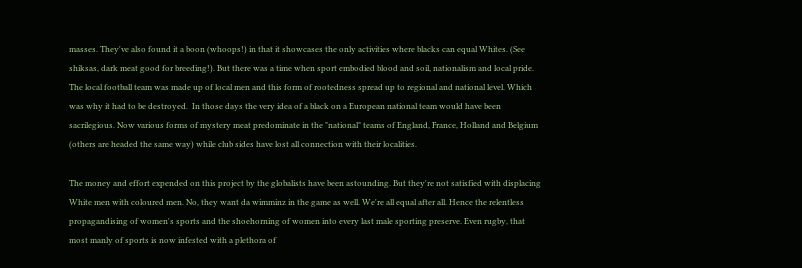masses. They've also found it a boon (whoops!) in that it showcases the only activities where blacks can equal Whites. (See shiksas, dark meat good for breeding!). But there was a time when sport embodied blood and soil, nationalism and local pride. The local football team was made up of local men and this form of rootedness spread up to regional and national level. Which was why it had to be destroyed.  In those days the very idea of a black on a European national team would have been sacrilegious. Now various forms of mystery meat predominate in the "national" teams of England, France, Holland and Belgium (others are headed the same way) while club sides have lost all connection with their localities.

The money and effort expended on this project by the globalists have been astounding. But they're not satisfied with displacing White men with coloured men. No, they want da wimminz in the game as well. We're all equal after all. Hence the relentless propagandising of women's sports and the shoehorning of women into every last male sporting preserve. Even rugby, that most manly of sports is now infested with a plethora of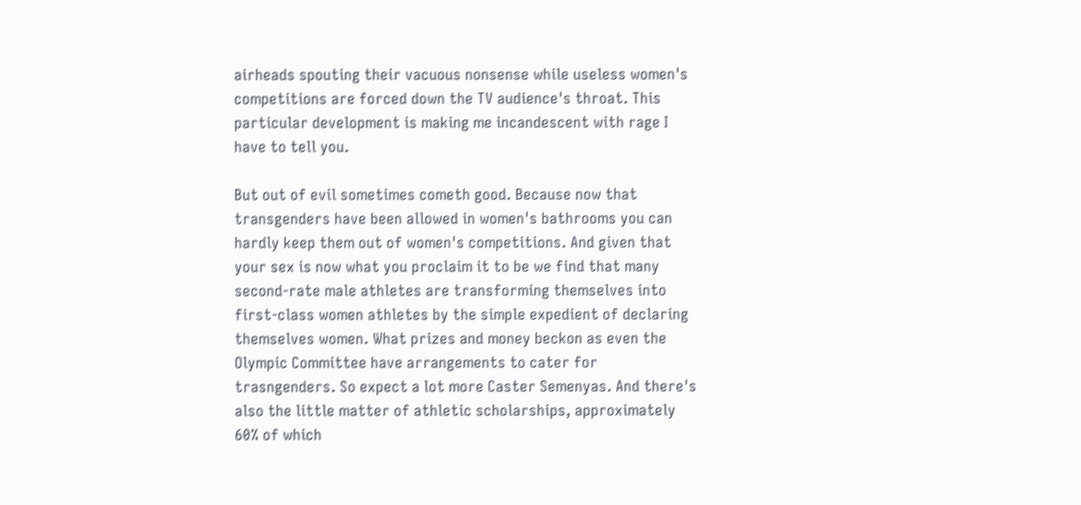airheads spouting their vacuous nonsense while useless women's competitions are forced down the TV audience's throat. This particular development is making me incandescent with rage I have to tell you.

But out of evil sometimes cometh good. Because now that transgenders have been allowed in women's bathrooms you can hardly keep them out of women's competitions. And given that your sex is now what you proclaim it to be we find that many second-rate male athletes are transforming themselves into first-class women athletes by the simple expedient of declaring themselves women. What prizes and money beckon as even the Olympic Committee have arrangements to cater for trasngenders. So expect a lot more Caster Semenyas. And there's also the little matter of athletic scholarships, approximately 60% of which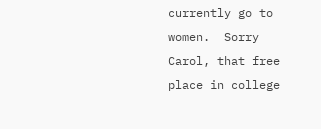currently go to women.  Sorry Carol, that free place in college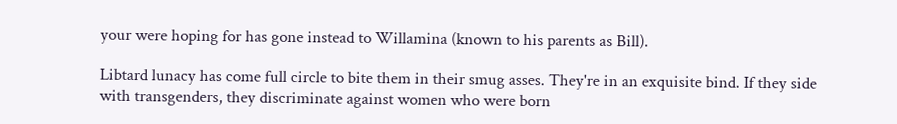your were hoping for has gone instead to Willamina (known to his parents as Bill).

Libtard lunacy has come full circle to bite them in their smug asses. They're in an exquisite bind. If they side with transgenders, they discriminate against women who were born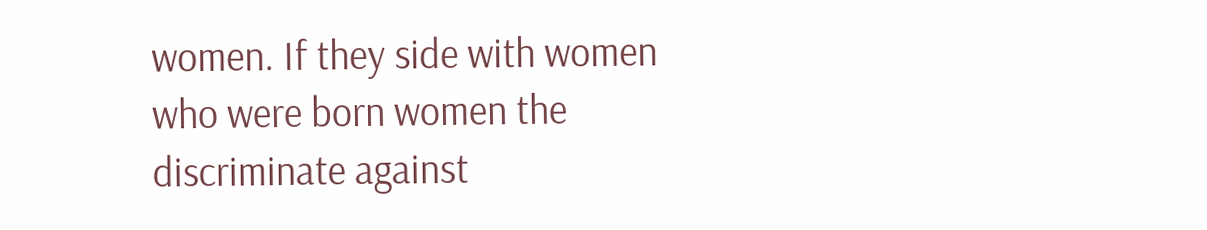women. If they side with women who were born women the discriminate against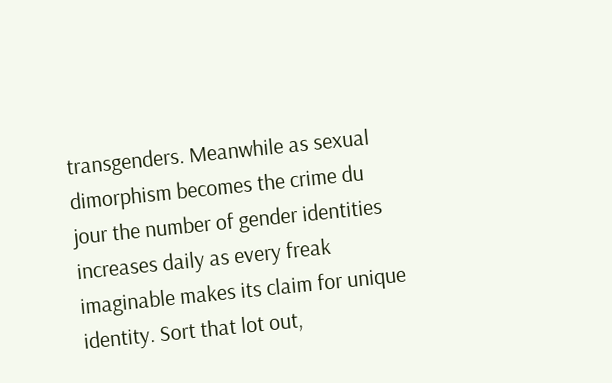transgenders. Meanwhile as sexual dimorphism becomes the crime du jour the number of gender identities increases daily as every freak imaginable makes its claim for unique identity. Sort that lot out,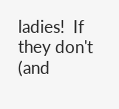ladies!  If they don't (and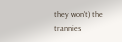they won't) the trannies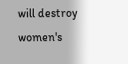will destroy women's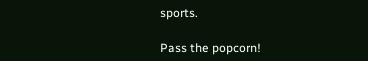sports.

Pass the popcorn!